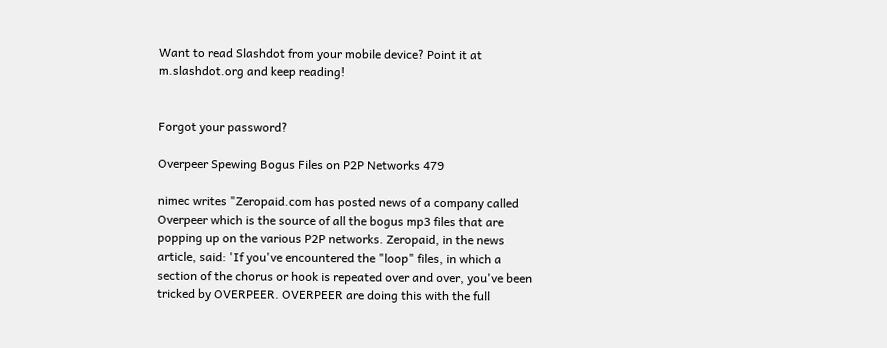Want to read Slashdot from your mobile device? Point it at m.slashdot.org and keep reading!


Forgot your password?

Overpeer Spewing Bogus Files on P2P Networks 479

nimec writes "Zeropaid.com has posted news of a company called Overpeer which is the source of all the bogus mp3 files that are popping up on the various P2P networks. Zeropaid, in the news article, said: 'If you've encountered the "loop" files, in which a section of the chorus or hook is repeated over and over, you've been tricked by OVERPEER. OVERPEER are doing this with the full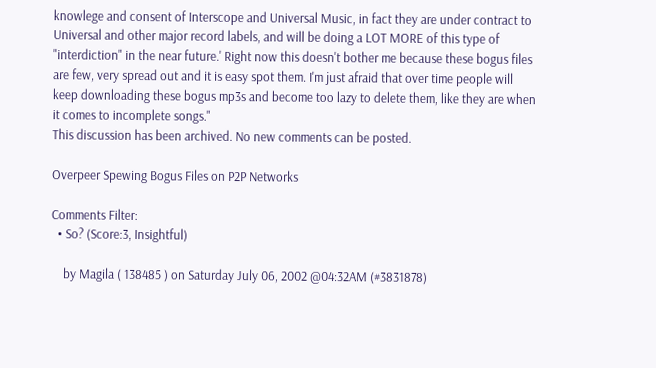knowlege and consent of Interscope and Universal Music, in fact they are under contract to Universal and other major record labels, and will be doing a LOT MORE of this type of "interdiction" in the near future.' Right now this doesn't bother me because these bogus files are few, very spread out and it is easy spot them. I'm just afraid that over time people will keep downloading these bogus mp3s and become too lazy to delete them, like they are when it comes to incomplete songs."
This discussion has been archived. No new comments can be posted.

Overpeer Spewing Bogus Files on P2P Networks

Comments Filter:
  • So? (Score:3, Insightful)

    by Magila ( 138485 ) on Saturday July 06, 2002 @04:32AM (#3831878)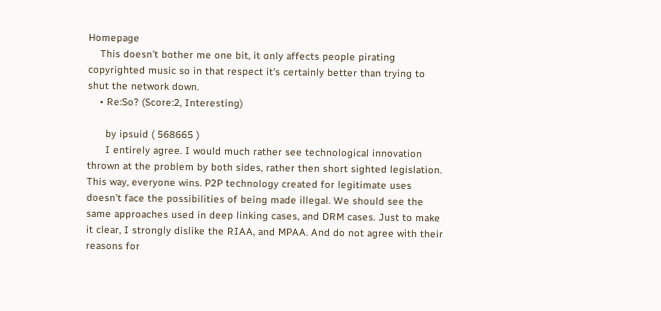Homepage
    This doesn't bother me one bit, it only affects people pirating copyrighted music so in that respect it's certainly better than trying to shut the network down.
    • Re:So? (Score:2, Interesting)

      by ipsuid ( 568665 )
      I entirely agree. I would much rather see technological innovation thrown at the problem by both sides, rather then short sighted legislation. This way, everyone wins. P2P technology created for legitimate uses doesn't face the possibilities of being made illegal. We should see the same approaches used in deep linking cases, and DRM cases. Just to make it clear, I strongly dislike the RIAA, and MPAA. And do not agree with their reasons for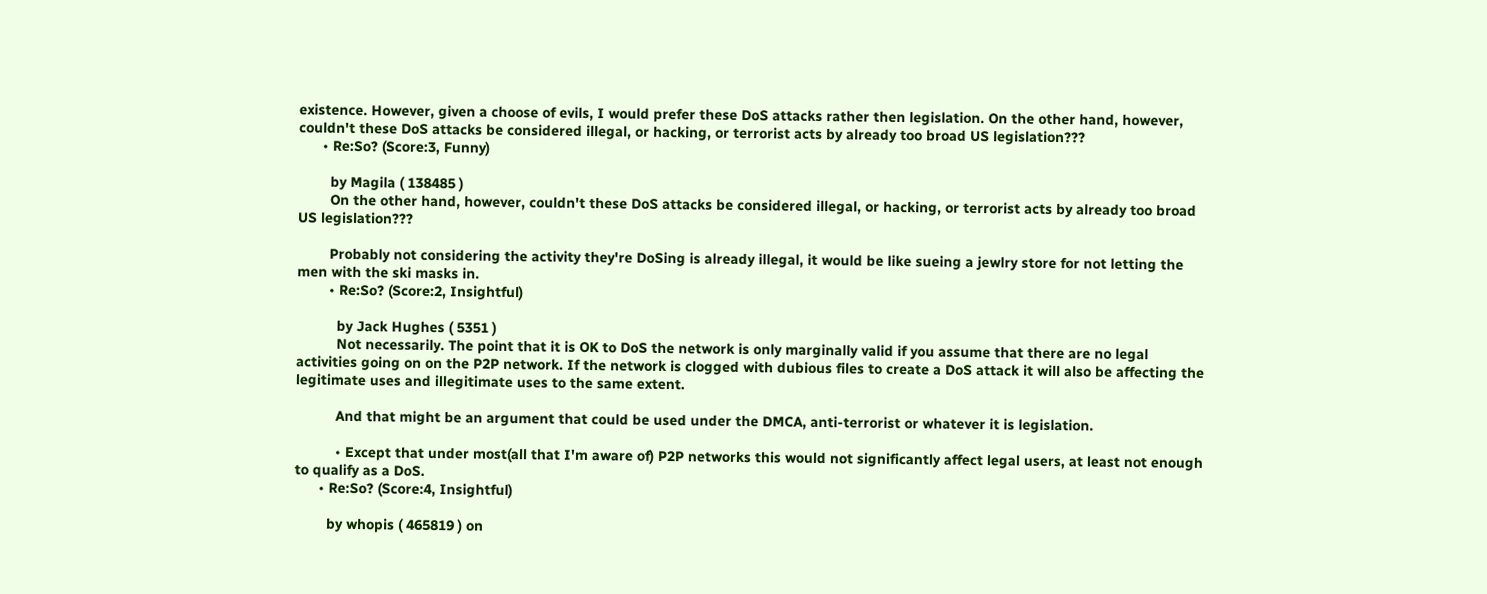existence. However, given a choose of evils, I would prefer these DoS attacks rather then legislation. On the other hand, however, couldn't these DoS attacks be considered illegal, or hacking, or terrorist acts by already too broad US legislation???
      • Re:So? (Score:3, Funny)

        by Magila ( 138485 )
        On the other hand, however, couldn't these DoS attacks be considered illegal, or hacking, or terrorist acts by already too broad US legislation???

        Probably not considering the activity they're DoSing is already illegal, it would be like sueing a jewlry store for not letting the men with the ski masks in.
        • Re:So? (Score:2, Insightful)

          by Jack Hughes ( 5351 )
          Not necessarily. The point that it is OK to DoS the network is only marginally valid if you assume that there are no legal activities going on on the P2P network. If the network is clogged with dubious files to create a DoS attack it will also be affecting the legitimate uses and illegitimate uses to the same extent.

          And that might be an argument that could be used under the DMCA, anti-terrorist or whatever it is legislation.

          • Except that under most(all that I'm aware of) P2P networks this would not significantly affect legal users, at least not enough to qualify as a DoS.
      • Re:So? (Score:4, Insightful)

        by whopis ( 465819 ) on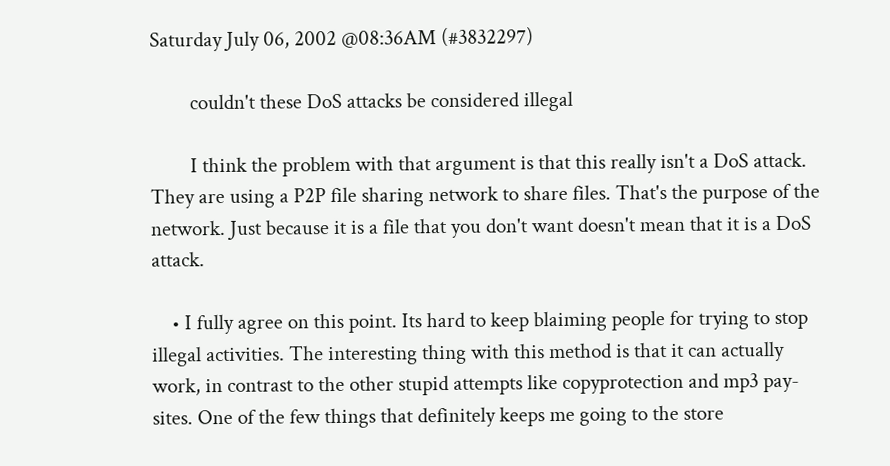Saturday July 06, 2002 @08:36AM (#3832297)

        couldn't these DoS attacks be considered illegal

        I think the problem with that argument is that this really isn't a DoS attack. They are using a P2P file sharing network to share files. That's the purpose of the network. Just because it is a file that you don't want doesn't mean that it is a DoS attack.

    • I fully agree on this point. Its hard to keep blaiming people for trying to stop illegal activities. The interesting thing with this method is that it can actually work, in contrast to the other stupid attempts like copyprotection and mp3 pay-sites. One of the few things that definitely keeps me going to the store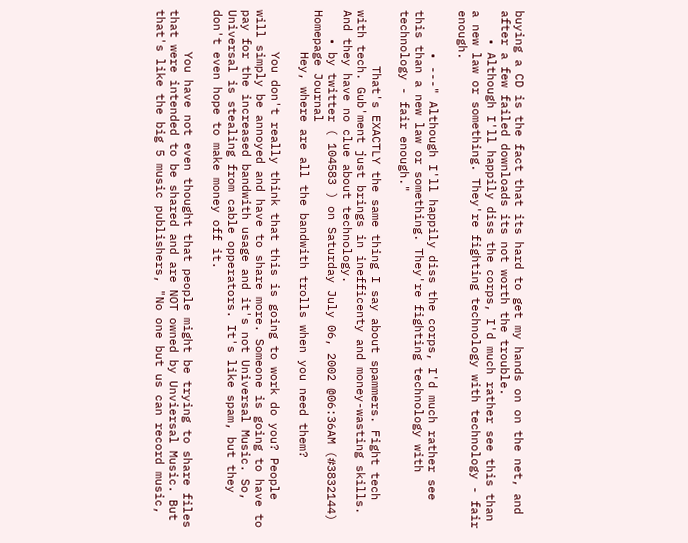buying a CD is the fact that its hard to get my hands on on the net, and after a few failed downloads its not worth the trouble.
    • Although I'll happily diss the corps, I'd much rather see this than a new law or something. They're fighting technology with technology - fair enough.

      • ---" Although I'll happily diss the corps, I'd much rather see this than a new law or something. They're fighting technology with technology - fair enough."

        That's EXACTLY the same thing I say about spammers. Fight tech with tech. Gub'ment just brings in inefficenty and money-wasting skills. And they have no clue about technology.
    • by twitter ( 104583 ) on Saturday July 06, 2002 @06:36AM (#3832144) Homepage Journal
      Hey, where are all the bandwith trolls when you need them?

      You don't really think that this is going to work do you? People will simply be annoyed and have to share more. Someone is going to have to pay for the increased bandwith usage and it's not Universal Music. So, Universal is stealing from cable opperators. It's like spam, but they don't even hope to make money off it.

      You have not even thought that people might be trying to share files that were intended to be shared and are NOT owned by Unviersal Music. But that's like the big 5 music publishers, "No one but us can record music,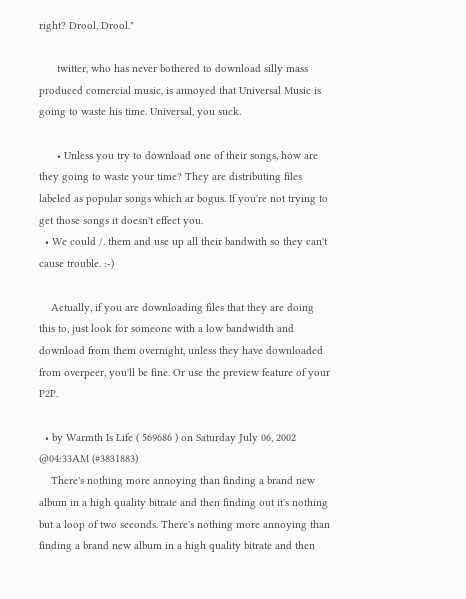right? Drool, Drool."

      twitter, who has never bothered to download silly mass produced comercial music, is annoyed that Universal Music is going to waste his time. Universal, you suck.

      • Unless you try to download one of their songs, how are they going to waste your time? They are distributing files labeled as popular songs which ar bogus. If you're not trying to get those songs it doesn't effect you.
  • We could /. them and use up all their bandwith so they can't cause trouble. :-)

    Actually, if you are downloading files that they are doing this to, just look for someone with a low bandwidth and download from them overnight, unless they have downloaded from overpeer, you'll be fine. Or use the preview feature of your P2P.

  • by Warmth Is Life ( 569686 ) on Saturday July 06, 2002 @04:33AM (#3831883)
    There's nothing more annoying than finding a brand new album in a high quality bitrate and then finding out it's nothing but a loop of two seconds. There's nothing more annoying than finding a brand new album in a high quality bitrate and then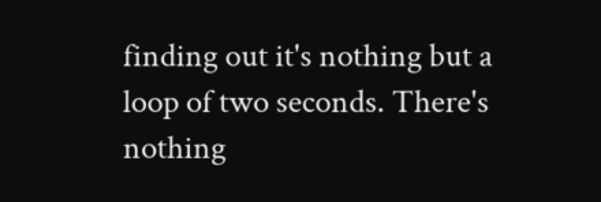finding out it's nothing but a loop of two seconds. There's nothing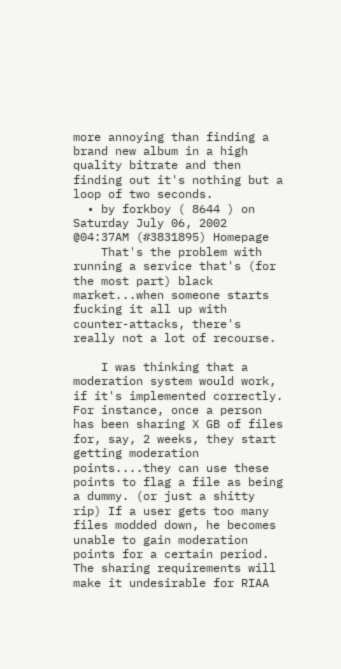more annoying than finding a brand new album in a high quality bitrate and then finding out it's nothing but a loop of two seconds.
  • by forkboy ( 8644 ) on Saturday July 06, 2002 @04:37AM (#3831895) Homepage
    That's the problem with running a service that's (for the most part) black market...when someone starts fucking it all up with counter-attacks, there's really not a lot of recourse.

    I was thinking that a moderation system would work, if it's implemented correctly. For instance, once a person has been sharing X GB of files for, say, 2 weeks, they start getting moderation points....they can use these points to flag a file as being a dummy. (or just a shitty rip) If a user gets too many files modded down, he becomes unable to gain moderation points for a certain period. The sharing requirements will make it undesirable for RIAA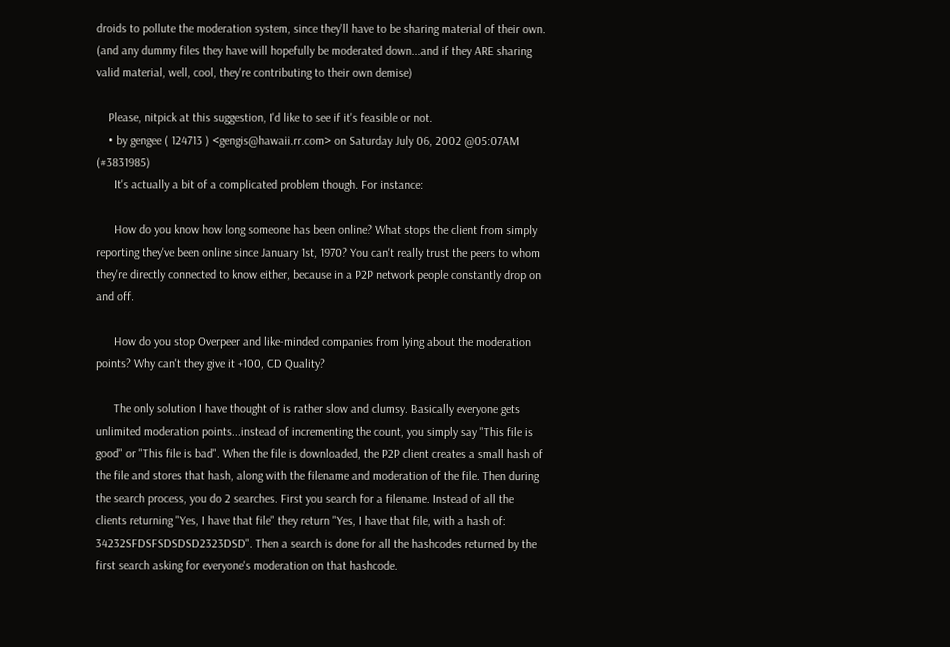droids to pollute the moderation system, since they'll have to be sharing material of their own. (and any dummy files they have will hopefully be moderated down...and if they ARE sharing valid material, well, cool, they're contributing to their own demise)

    Please, nitpick at this suggestion, I'd like to see if it's feasible or not.
    • by gengee ( 124713 ) <gengis@hawaii.rr.com> on Saturday July 06, 2002 @05:07AM (#3831985)
      It's actually a bit of a complicated problem though. For instance:

      How do you know how long someone has been online? What stops the client from simply reporting they've been online since January 1st, 1970? You can't really trust the peers to whom they're directly connected to know either, because in a P2P network people constantly drop on and off.

      How do you stop Overpeer and like-minded companies from lying about the moderation points? Why can't they give it +100, CD Quality?

      The only solution I have thought of is rather slow and clumsy. Basically everyone gets unlimited moderation points...instead of incrementing the count, you simply say "This file is good" or "This file is bad". When the file is downloaded, the P2P client creates a small hash of the file and stores that hash, along with the filename and moderation of the file. Then during the search process, you do 2 searches. First you search for a filename. Instead of all the clients returning "Yes, I have that file" they return "Yes, I have that file, with a hash of: 34232SFDSFSDSDSD2323DSD". Then a search is done for all the hashcodes returned by the first search asking for everyone's moderation on that hashcode.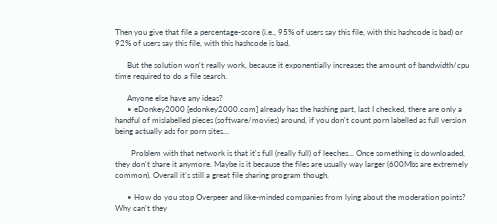Then you give that file a percentage-score (i.e., 95% of users say this file, with this hashcode is bad) or 92% of users say this file, with this hashcode is bad.

      But the solution won't really work, because it exponentially increases the amount of bandwidth/cpu time required to do a file search.

      Anyone else have any ideas?
      • eDonkey2000 [edonkey2000.com] already has the hashing part, last I checked, there are only a handful of mislabelled pieces (software/movies) around, if you don't count porn labelled as full version being actually ads for porn sites...

        Problem with that network is that it's full (really full) of leeches... Once something is downloaded, they don't share it anymore. Maybe is it because the files are usually way larger (600Mbs are extremely common). Overall it's still a great file sharing program though.

      • How do you stop Overpeer and like-minded companies from lying about the moderation points? Why can't they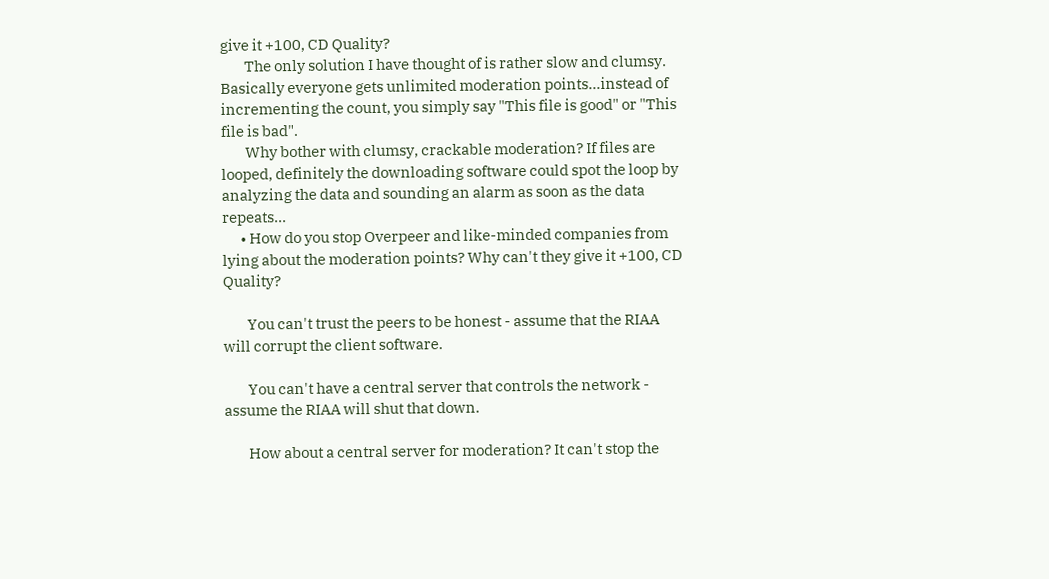give it +100, CD Quality?
        The only solution I have thought of is rather slow and clumsy. Basically everyone gets unlimited moderation points...instead of incrementing the count, you simply say "This file is good" or "This file is bad".
        Why bother with clumsy, crackable moderation? If files are looped, definitely the downloading software could spot the loop by analyzing the data and sounding an alarm as soon as the data repeats...
      • How do you stop Overpeer and like-minded companies from lying about the moderation points? Why can't they give it +100, CD Quality?

        You can't trust the peers to be honest - assume that the RIAA will corrupt the client software.

        You can't have a central server that controls the network - assume the RIAA will shut that down.

        How about a central server for moderation? It can't stop the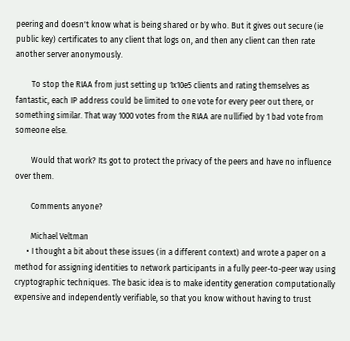peering and doesn't know what is being shared or by who. But it gives out secure (ie public key) certificates to any client that logs on, and then any client can then rate another server anonymously.

        To stop the RIAA from just setting up 1x10e5 clients and rating themselves as fantastic, each IP address could be limited to one vote for every peer out there, or something similar. That way 1000 votes from the RIAA are nullified by 1 bad vote from someone else.

        Would that work? Its got to protect the privacy of the peers and have no influence over them.

        Comments anyone?

        Michael Veltman
      • I thought a bit about these issues (in a different context) and wrote a paper on a method for assigning identities to network participants in a fully peer-to-peer way using cryptographic techniques. The basic idea is to make identity generation computationally expensive and independently verifiable, so that you know without having to trust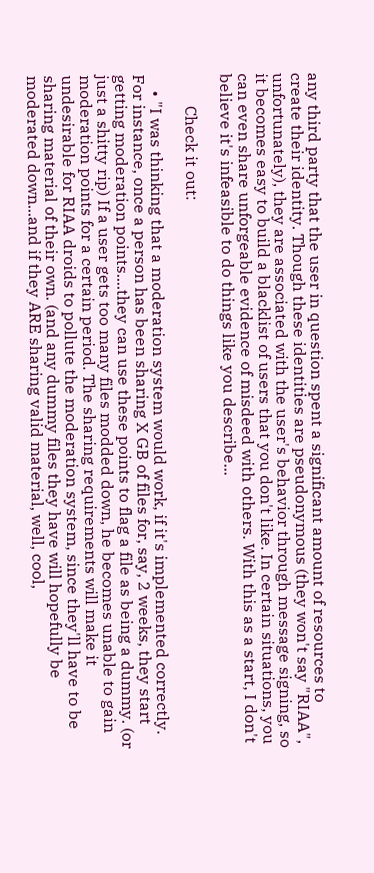any third party that the user in question spent a significant amount of resources to create their identity. Though these identities are pseudonymous (they won't say "RIAA", unfortunately), they are associated with the user's behavior through message signing, so it becomes easy to build a blacklist of users that you don't like. In certain situations, you can even share unforgeable evidence of misdeed with others. With this as a start, I don't believe it's infeasible to do things like you describe...

        Check it out:

    • "I was thinking that a moderation system would work, if it's implemented correctly. For instance, once a person has been sharing X GB of files for, say, 2 weeks, they start getting moderation points....they can use these points to flag a file as being a dummy. (or just a shitty rip) If a user gets too many files modded down, he becomes unable to gain moderation points for a certain period. The sharing requirements will make it undesirable for RIAA droids to pollute the moderation system, since they'll have to be sharing material of their own. (and any dummy files they have will hopefully be moderated down...and if they ARE sharing valid material, well, cool,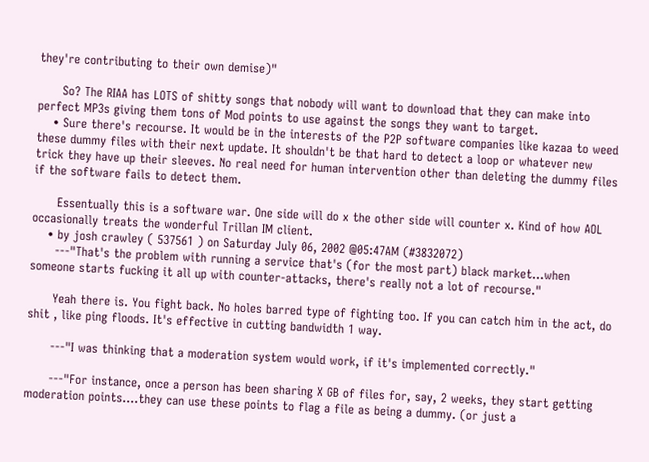they're contributing to their own demise)"

      So? The RIAA has LOTS of shitty songs that nobody will want to download that they can make into perfect MP3s giving them tons of Mod points to use against the songs they want to target.
    • Sure there's recourse. It would be in the interests of the P2P software companies like kazaa to weed these dummy files with their next update. It shouldn't be that hard to detect a loop or whatever new trick they have up their sleeves. No real need for human intervention other than deleting the dummy files if the software fails to detect them.

      Essentually this is a software war. One side will do x the other side will counter x. Kind of how AOL occasionally treats the wonderful Trillan IM client.
    • by josh crawley ( 537561 ) on Saturday July 06, 2002 @05:47AM (#3832072)
      ---"That's the problem with running a service that's (for the most part) black market...when someone starts fucking it all up with counter-attacks, there's really not a lot of recourse."

      Yeah there is. You fight back. No holes barred type of fighting too. If you can catch him in the act, do shit , like ping floods. It's effective in cutting bandwidth 1 way.

      ---"I was thinking that a moderation system would work, if it's implemented correctly."

      ---"For instance, once a person has been sharing X GB of files for, say, 2 weeks, they start getting moderation points....they can use these points to flag a file as being a dummy. (or just a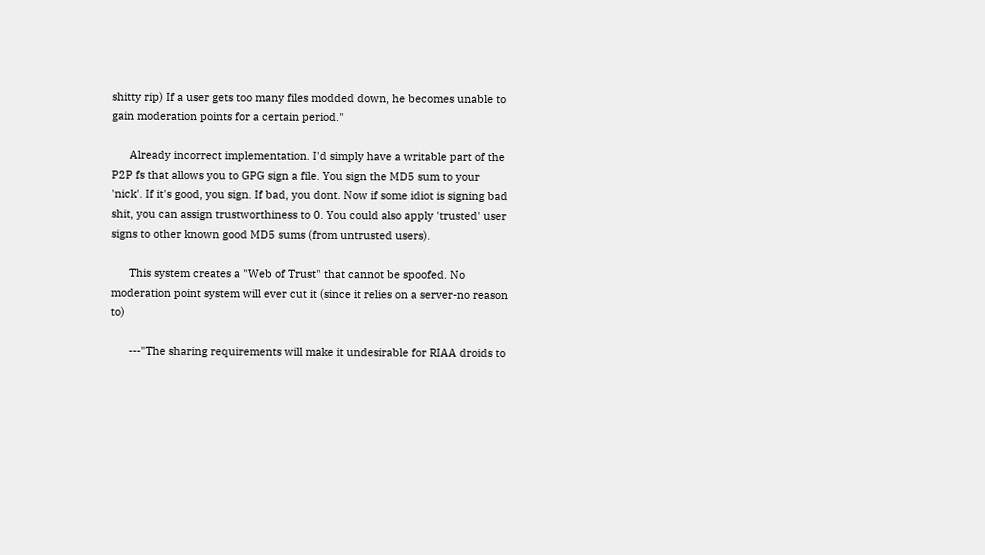shitty rip) If a user gets too many files modded down, he becomes unable to gain moderation points for a certain period."

      Already incorrect implementation. I'd simply have a writable part of the P2P fs that allows you to GPG sign a file. You sign the MD5 sum to your 'nick'. If it's good, you sign. If bad, you dont. Now if some idiot is signing bad shit, you can assign trustworthiness to 0. You could also apply 'trusted' user signs to other known good MD5 sums (from untrusted users).

      This system creates a "Web of Trust" that cannot be spoofed. No moderation point system will ever cut it (since it relies on a server-no reason to)

      ---"The sharing requirements will make it undesirable for RIAA droids to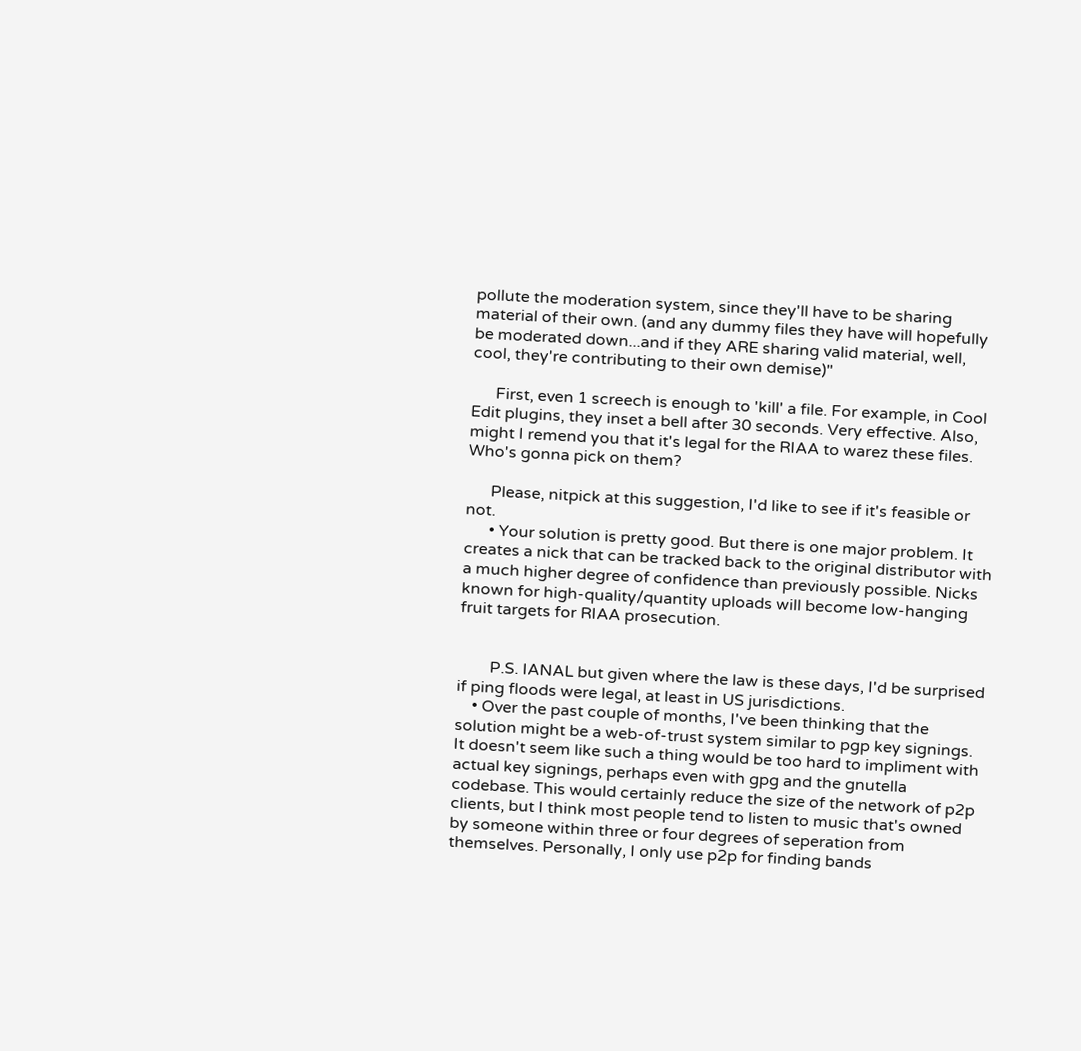pollute the moderation system, since they'll have to be sharing material of their own. (and any dummy files they have will hopefully be moderated down...and if they ARE sharing valid material, well, cool, they're contributing to their own demise)"

      First, even 1 screech is enough to 'kill' a file. For example, in Cool Edit plugins, they inset a bell after 30 seconds. Very effective. Also, might I remend you that it's legal for the RIAA to warez these files. Who's gonna pick on them?

      Please, nitpick at this suggestion, I'd like to see if it's feasible or not.
      • Your solution is pretty good. But there is one major problem. It creates a nick that can be tracked back to the original distributor with a much higher degree of confidence than previously possible. Nicks known for high-quality/quantity uploads will become low-hanging fruit targets for RIAA prosecution.


        P.S. IANAL but given where the law is these days, I'd be surprised if ping floods were legal, at least in US jurisdictions.
    • Over the past couple of months, I've been thinking that the solution might be a web-of-trust system similar to pgp key signings. It doesn't seem like such a thing would be too hard to impliment with actual key signings, perhaps even with gpg and the gnutella codebase. This would certainly reduce the size of the network of p2p clients, but I think most people tend to listen to music that's owned by someone within three or four degrees of seperation from themselves. Personally, I only use p2p for finding bands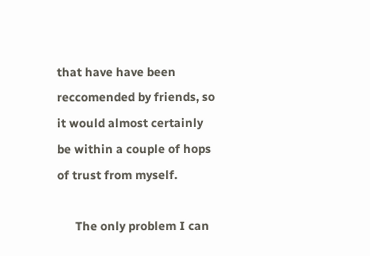that have have been reccomended by friends, so it would almost certainly be within a couple of hops of trust from myself.

      The only problem I can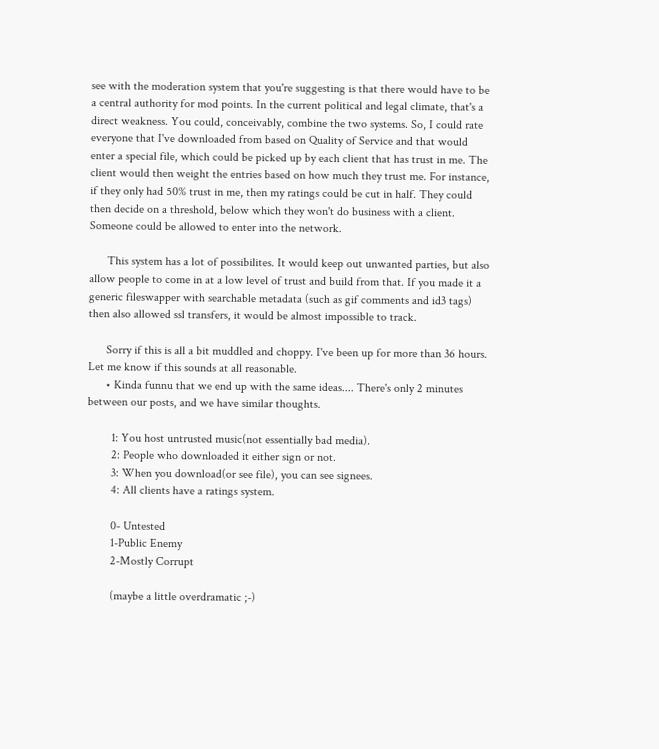see with the moderation system that you're suggesting is that there would have to be a central authority for mod points. In the current political and legal climate, that's a direct weakness. You could, conceivably, combine the two systems. So, I could rate everyone that I've downloaded from based on Quality of Service and that would enter a special file, which could be picked up by each client that has trust in me. The client would then weight the entries based on how much they trust me. For instance, if they only had 50% trust in me, then my ratings could be cut in half. They could then decide on a threshold, below which they won't do business with a client. Someone could be allowed to enter into the network.

      This system has a lot of possibilites. It would keep out unwanted parties, but also allow people to come in at a low level of trust and build from that. If you made it a generic fileswapper with searchable metadata (such as gif comments and id3 tags) then also allowed ssl transfers, it would be almost impossible to track.

      Sorry if this is all a bit muddled and choppy. I've been up for more than 36 hours. Let me know if this sounds at all reasonable.
      • Kinda funnu that we end up with the same ideas.... There's only 2 minutes between our posts, and we have similar thoughts.

        1: You host untrusted music(not essentially bad media).
        2: People who downloaded it either sign or not.
        3: When you download(or see file), you can see signees.
        4: All clients have a ratings system.

        0- Untested
        1-Public Enemy
        2-Mostly Corrupt

        (maybe a little overdramatic ;-)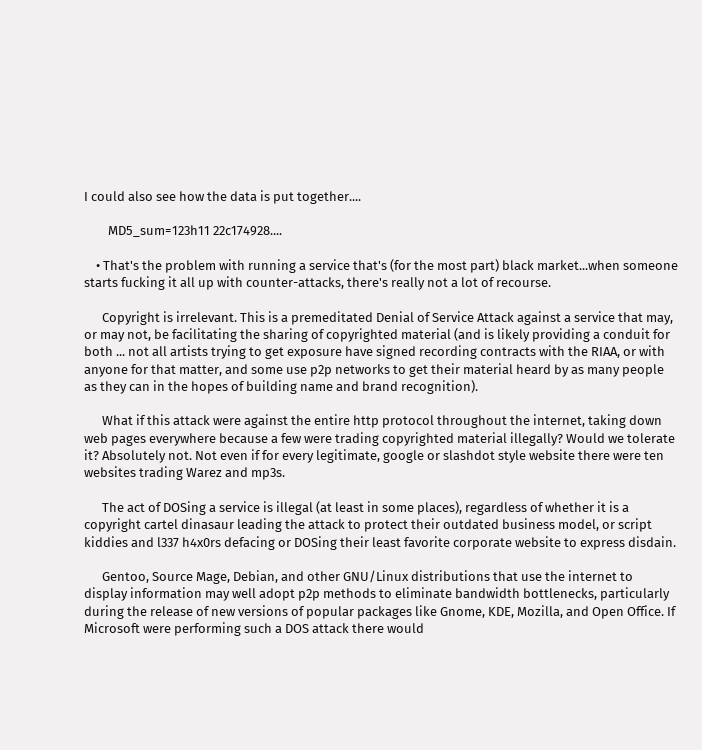I could also see how the data is put together....

        MD5_sum=123h11 22c174928....

    • That's the problem with running a service that's (for the most part) black market...when someone starts fucking it all up with counter-attacks, there's really not a lot of recourse.

      Copyright is irrelevant. This is a premeditated Denial of Service Attack against a service that may, or may not, be facilitating the sharing of copyrighted material (and is likely providing a conduit for both ... not all artists trying to get exposure have signed recording contracts with the RIAA, or with anyone for that matter, and some use p2p networks to get their material heard by as many people as they can in the hopes of building name and brand recognition).

      What if this attack were against the entire http protocol throughout the internet, taking down web pages everywhere because a few were trading copyrighted material illegally? Would we tolerate it? Absolutely not. Not even if for every legitimate, google or slashdot style website there were ten websites trading Warez and mp3s.

      The act of DOSing a service is illegal (at least in some places), regardless of whether it is a copyright cartel dinasaur leading the attack to protect their outdated business model, or script kiddies and l337 h4x0rs defacing or DOSing their least favorite corporate website to express disdain.

      Gentoo, Source Mage, Debian, and other GNU/Linux distributions that use the internet to display information may well adopt p2p methods to eliminate bandwidth bottlenecks, particularly during the release of new versions of popular packages like Gnome, KDE, Mozilla, and Open Office. If Microsoft were performing such a DOS attack there would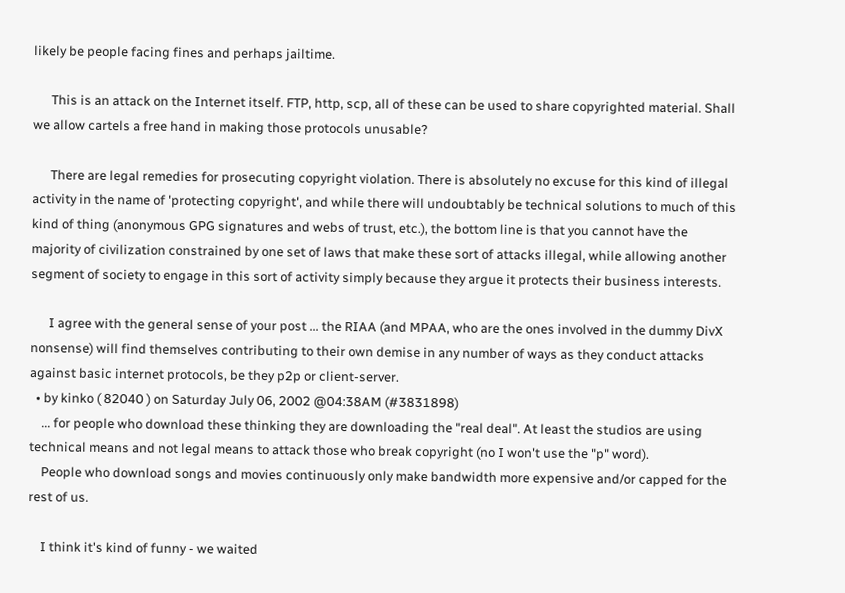likely be people facing fines and perhaps jailtime.

      This is an attack on the Internet itself. FTP, http, scp, all of these can be used to share copyrighted material. Shall we allow cartels a free hand in making those protocols unusable?

      There are legal remedies for prosecuting copyright violation. There is absolutely no excuse for this kind of illegal activity in the name of 'protecting copyright', and while there will undoubtably be technical solutions to much of this kind of thing (anonymous GPG signatures and webs of trust, etc.), the bottom line is that you cannot have the majority of civilization constrained by one set of laws that make these sort of attacks illegal, while allowing another segment of society to engage in this sort of activity simply because they argue it protects their business interests.

      I agree with the general sense of your post ... the RIAA (and MPAA, who are the ones involved in the dummy DivX nonsense) will find themselves contributing to their own demise in any number of ways as they conduct attacks against basic internet protocols, be they p2p or client-server.
  • by kinko ( 82040 ) on Saturday July 06, 2002 @04:38AM (#3831898)
    ... for people who download these thinking they are downloading the "real deal". At least the studios are using technical means and not legal means to attack those who break copyright (no I won't use the "p" word).
    People who download songs and movies continuously only make bandwidth more expensive and/or capped for the rest of us.

    I think it's kind of funny - we waited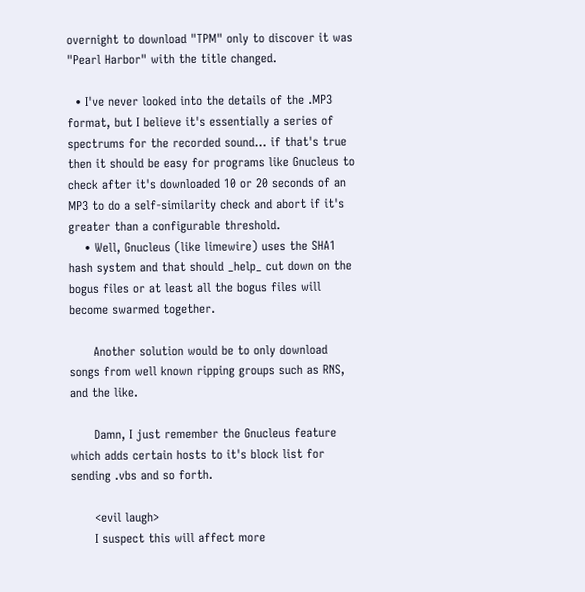overnight to download "TPM" only to discover it was "Pearl Harbor" with the title changed.

  • I've never looked into the details of the .MP3 format, but I believe it's essentially a series of spectrums for the recorded sound... if that's true then it should be easy for programs like Gnucleus to check after it's downloaded 10 or 20 seconds of an MP3 to do a self-similarity check and abort if it's greater than a configurable threshold.
    • Well, Gnucleus (like limewire) uses the SHA1 hash system and that should _help_ cut down on the bogus files or at least all the bogus files will become swarmed together.

      Another solution would be to only download songs from well known ripping groups such as RNS, and the like.

      Damn, I just remember the Gnucleus feature which adds certain hosts to it's block list for sending .vbs and so forth.

      <evil laugh>
      I suspect this will affect more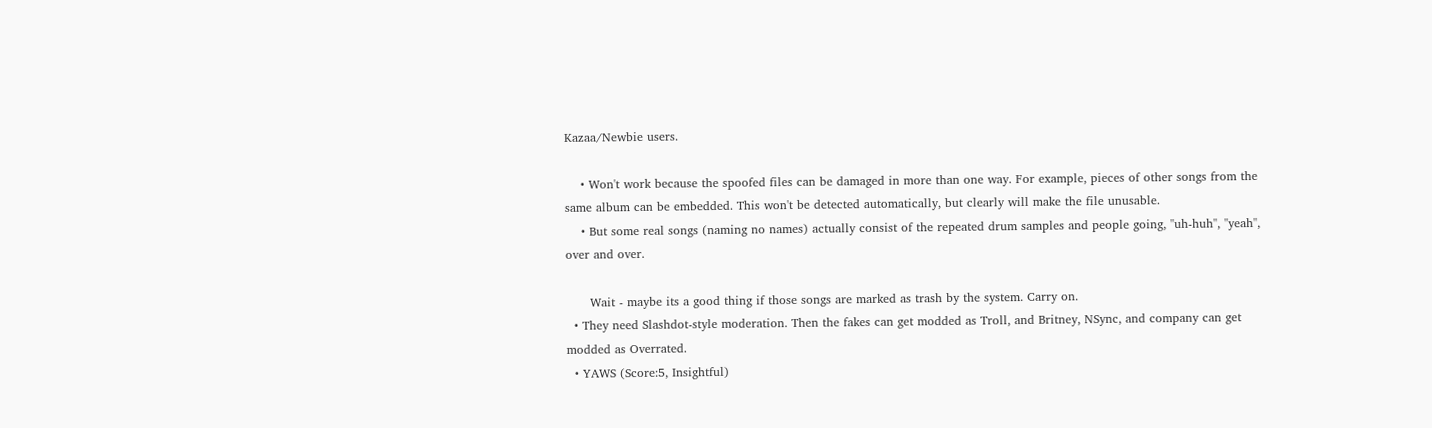Kazaa/Newbie users.

    • Won't work because the spoofed files can be damaged in more than one way. For example, pieces of other songs from the same album can be embedded. This won't be detected automatically, but clearly will make the file unusable.
    • But some real songs (naming no names) actually consist of the repeated drum samples and people going, ''uh-huh'', ''yeah'', over and over.

      Wait - maybe its a good thing if those songs are marked as trash by the system. Carry on.
  • They need Slashdot-style moderation. Then the fakes can get modded as Troll, and Britney, NSync, and company can get modded as Overrated.
  • YAWS (Score:5, Insightful)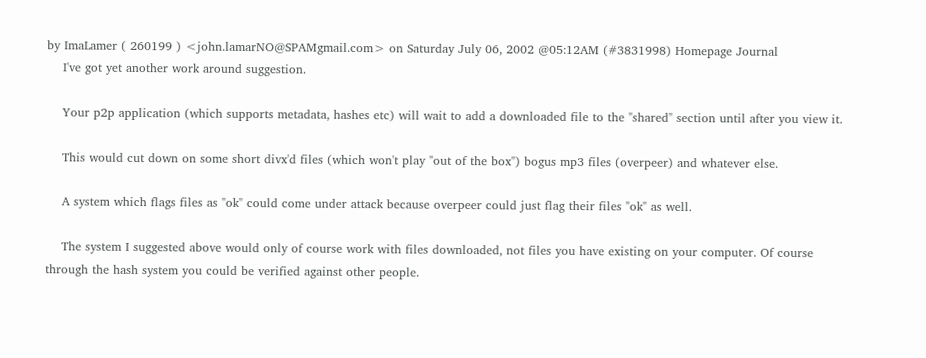by ImaLamer ( 260199 ) <john.lamarNO@SPAMgmail.com> on Saturday July 06, 2002 @05:12AM (#3831998) Homepage Journal
    I've got yet another work around suggestion.

    Your p2p application (which supports metadata, hashes etc) will wait to add a downloaded file to the "shared" section until after you view it.

    This would cut down on some short divx'd files (which won't play "out of the box") bogus mp3 files (overpeer) and whatever else.

    A system which flags files as "ok" could come under attack because overpeer could just flag their files "ok" as well.

    The system I suggested above would only of course work with files downloaded, not files you have existing on your computer. Of course through the hash system you could be verified against other people.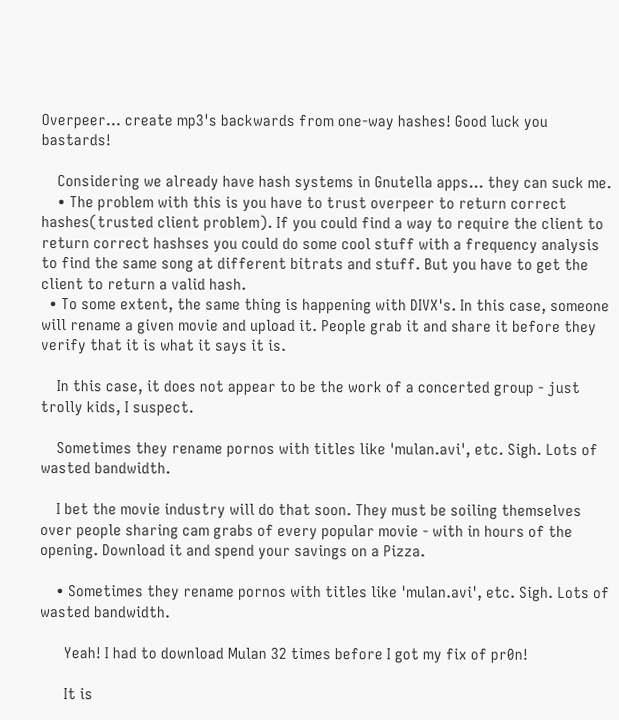Overpeer... create mp3's backwards from one-way hashes! Good luck you bastards!

    Considering we already have hash systems in Gnutella apps... they can suck me.
    • The problem with this is you have to trust overpeer to return correct hashes(trusted client problem). If you could find a way to require the client to return correct hashses you could do some cool stuff with a frequency analysis to find the same song at different bitrats and stuff. But you have to get the client to return a valid hash.
  • To some extent, the same thing is happening with DIVX's. In this case, someone will rename a given movie and upload it. People grab it and share it before they verify that it is what it says it is.

    In this case, it does not appear to be the work of a concerted group - just trolly kids, I suspect.

    Sometimes they rename pornos with titles like 'mulan.avi', etc. Sigh. Lots of wasted bandwidth.

    I bet the movie industry will do that soon. They must be soiling themselves over people sharing cam grabs of every popular movie - with in hours of the opening. Download it and spend your savings on a Pizza.

    • Sometimes they rename pornos with titles like 'mulan.avi', etc. Sigh. Lots of wasted bandwidth.

      Yeah! I had to download Mulan 32 times before I got my fix of pr0n!

      It is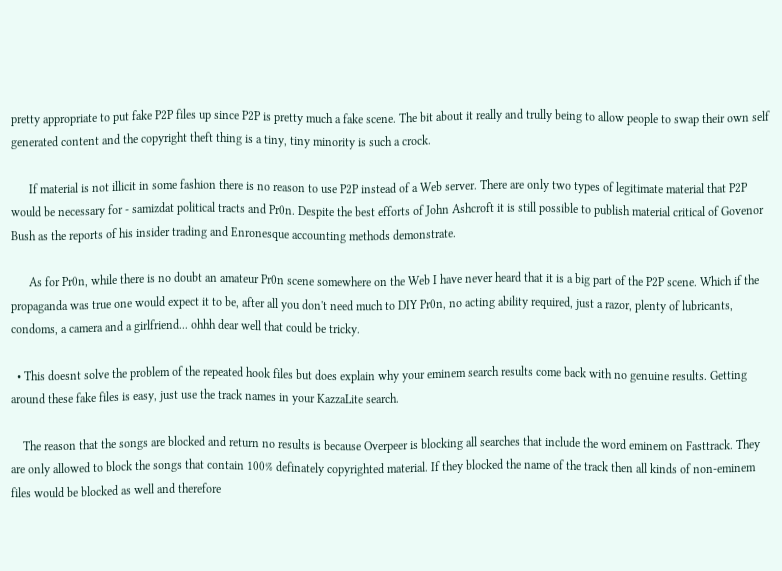pretty appropriate to put fake P2P files up since P2P is pretty much a fake scene. The bit about it really and trully being to allow people to swap their own self generated content and the copyright theft thing is a tiny, tiny minority is such a crock.

      If material is not illicit in some fashion there is no reason to use P2P instead of a Web server. There are only two types of legitimate material that P2P would be necessary for - samizdat political tracts and Pr0n. Despite the best efforts of John Ashcroft it is still possible to publish material critical of Govenor Bush as the reports of his insider trading and Enronesque accounting methods demonstrate.

      As for Pr0n, while there is no doubt an amateur Pr0n scene somewhere on the Web I have never heard that it is a big part of the P2P scene. Which if the propaganda was true one would expect it to be, after all you don't need much to DIY Pr0n, no acting ability required, just a razor, plenty of lubricants, condoms, a camera and a girlfriend... ohhh dear well that could be tricky.

  • This doesnt solve the problem of the repeated hook files but does explain why your eminem search results come back with no genuine results. Getting around these fake files is easy, just use the track names in your KazzaLite search.

    The reason that the songs are blocked and return no results is because Overpeer is blocking all searches that include the word eminem on Fasttrack. They are only allowed to block the songs that contain 100% definately copyrighted material. If they blocked the name of the track then all kinds of non-eminem files would be blocked as well and therefore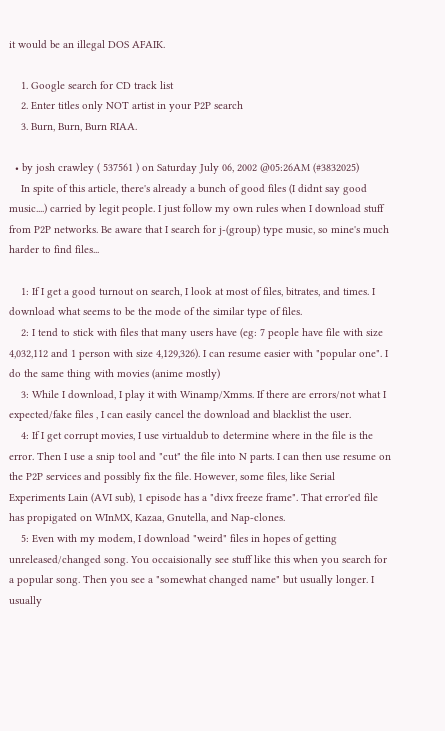it would be an illegal DOS AFAIK.

    1. Google search for CD track list
    2. Enter titles only NOT artist in your P2P search
    3. Burn, Burn, Burn RIAA.

  • by josh crawley ( 537561 ) on Saturday July 06, 2002 @05:26AM (#3832025)
    In spite of this article, there's already a bunch of good files (I didnt say good music....) carried by legit people. I just follow my own rules when I download stuff from P2P networks. Be aware that I search for j-(group) type music, so mine's much harder to find files...

    1: If I get a good turnout on search, I look at most of files, bitrates, and times. I download what seems to be the mode of the similar type of files.
    2: I tend to stick with files that many users have (eg: 7 people have file with size 4,032,112 and 1 person with size 4,129,326). I can resume easier with "popular one". I do the same thing with movies (anime mostly)
    3: While I download, I play it with Winamp/Xmms. If there are errors/not what I expected/fake files , I can easily cancel the download and blacklist the user.
    4: If I get corrupt movies, I use virtualdub to determine where in the file is the error. Then I use a snip tool and "cut" the file into N parts. I can then use resume on the P2P services and possibly fix the file. However, some files, like Serial Experiments Lain (AVI sub), 1 episode has a "divx freeze frame". That error'ed file has propigated on WInMX, Kazaa, Gnutella, and Nap-clones.
    5: Even with my modem, I download "weird" files in hopes of getting unreleased/changed song. You occaisionally see stuff like this when you search for a popular song. Then you see a "somewhat changed name" but usually longer. I usually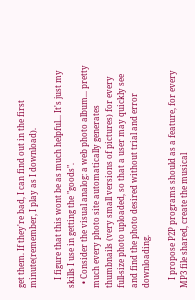get them. If they're bad, I can find out in the first minute(remember, I play as I download).

    I figure that this wont be as much helpful... It's just my skills I use in getting the "goods".
  • Consider the visual analog: a web photo album... pretty much every photo site automatically generates thumbnails (very small versions of pictures) for every full-size photo uploaded, so that a user may quickly see and find the photo desired without trial and error downloading.

    I propose P2P programs should as a feature, for every MP3 file shared, create the musical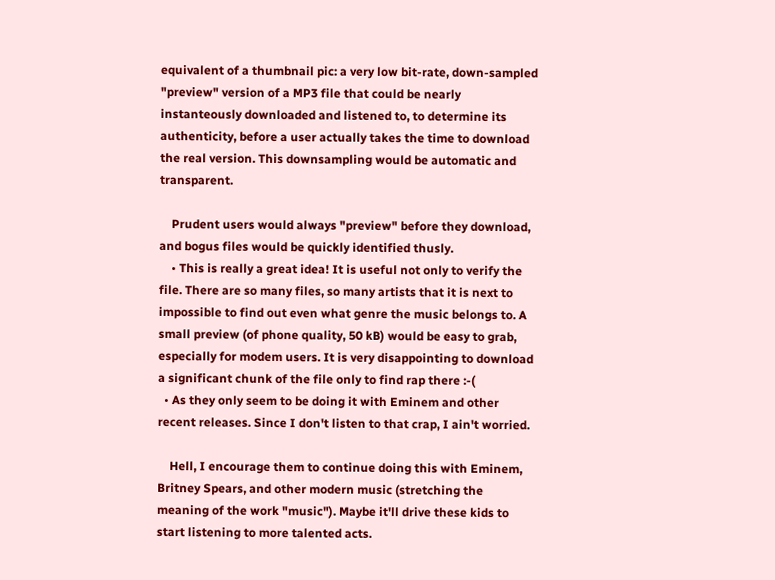equivalent of a thumbnail pic: a very low bit-rate, down-sampled "preview" version of a MP3 file that could be nearly instanteously downloaded and listened to, to determine its authenticity, before a user actually takes the time to download the real version. This downsampling would be automatic and transparent.

    Prudent users would always "preview" before they download, and bogus files would be quickly identified thusly.
    • This is really a great idea! It is useful not only to verify the file. There are so many files, so many artists that it is next to impossible to find out even what genre the music belongs to. A small preview (of phone quality, 50 kB) would be easy to grab, especially for modem users. It is very disappointing to download a significant chunk of the file only to find rap there :-(
  • As they only seem to be doing it with Eminem and other recent releases. Since I don't listen to that crap, I ain't worried.

    Hell, I encourage them to continue doing this with Eminem, Britney Spears, and other modern music (stretching the meaning of the work "music"). Maybe it'll drive these kids to start listening to more talented acts.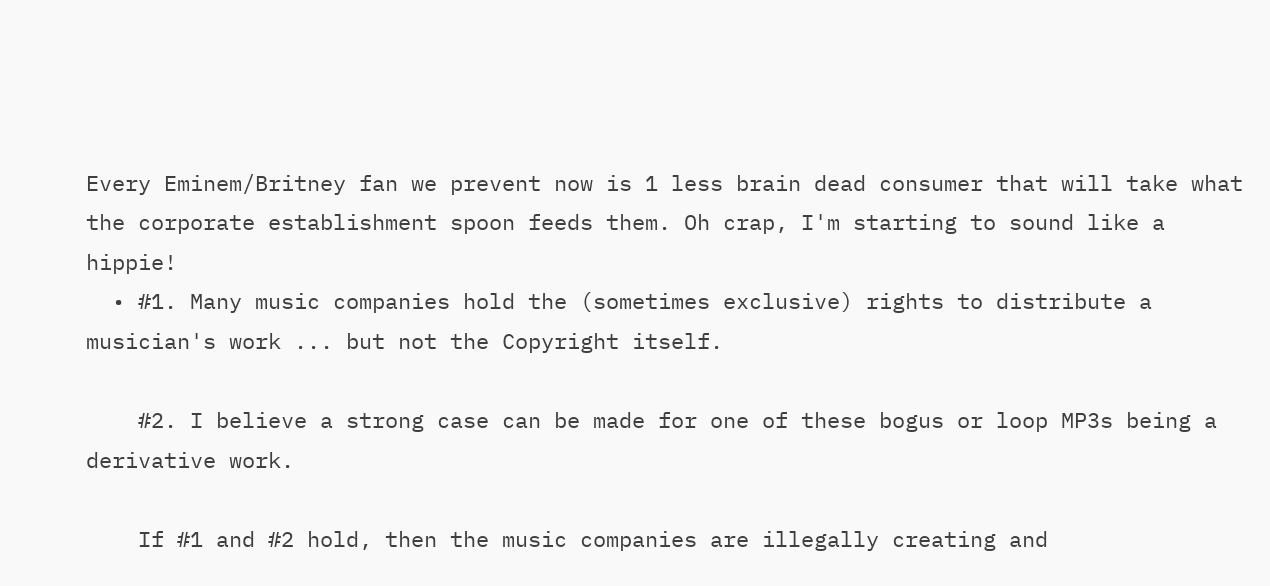Every Eminem/Britney fan we prevent now is 1 less brain dead consumer that will take what the corporate establishment spoon feeds them. Oh crap, I'm starting to sound like a hippie!
  • #1. Many music companies hold the (sometimes exclusive) rights to distribute a musician's work ... but not the Copyright itself.

    #2. I believe a strong case can be made for one of these bogus or loop MP3s being a derivative work.

    If #1 and #2 hold, then the music companies are illegally creating and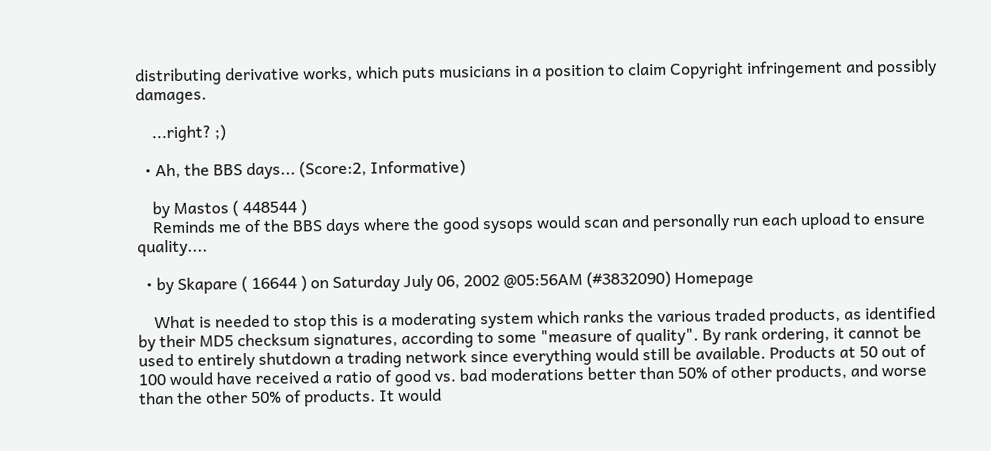distributing derivative works, which puts musicians in a position to claim Copyright infringement and possibly damages.

    ...right? ;)

  • Ah, the BBS days... (Score:2, Informative)

    by Mastos ( 448544 )
    Reminds me of the BBS days where the good sysops would scan and personally run each upload to ensure quality....

  • by Skapare ( 16644 ) on Saturday July 06, 2002 @05:56AM (#3832090) Homepage

    What is needed to stop this is a moderating system which ranks the various traded products, as identified by their MD5 checksum signatures, according to some "measure of quality". By rank ordering, it cannot be used to entirely shutdown a trading network since everything would still be available. Products at 50 out of 100 would have received a ratio of good vs. bad moderations better than 50% of other products, and worse than the other 50% of products. It would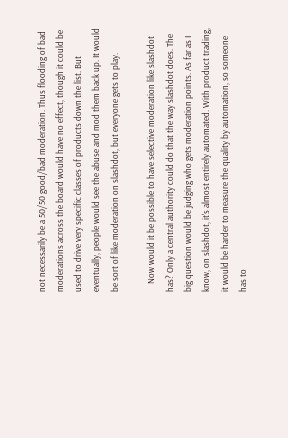not necessarily be a 50/50 good/bad moderation. Thus flooding of bad moderations across the board would have no effect, though it could be used to drive very specific classes of products down the list. But eventually, people would see the abuse and mod them back up. It would be sort of like moderation on slashdot, but everyone gets to play.

    Now would it be possible to have selective moderation like slashdot has? Only a central authority could do that the way slashdot does. The big question would be judging who gets moderation points. As far as I know, on slashdot, it's almost entirely automated. With product trading, it would be harder to measure the quality by automation, so someone has to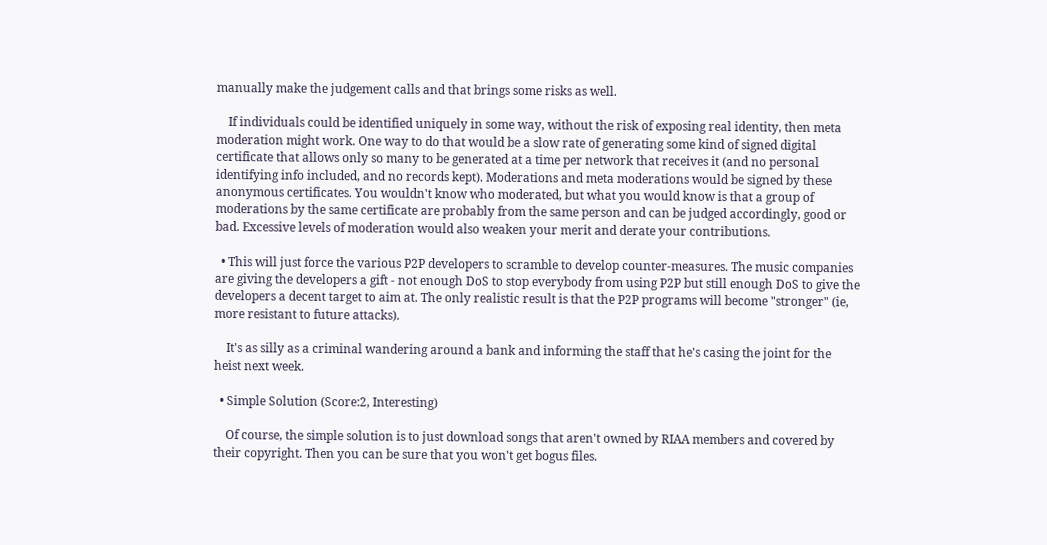manually make the judgement calls and that brings some risks as well.

    If individuals could be identified uniquely in some way, without the risk of exposing real identity, then meta moderation might work. One way to do that would be a slow rate of generating some kind of signed digital certificate that allows only so many to be generated at a time per network that receives it (and no personal identifying info included, and no records kept). Moderations and meta moderations would be signed by these anonymous certificates. You wouldn't know who moderated, but what you would know is that a group of moderations by the same certificate are probably from the same person and can be judged accordingly, good or bad. Excessive levels of moderation would also weaken your merit and derate your contributions.

  • This will just force the various P2P developers to scramble to develop counter-measures. The music companies are giving the developers a gift - not enough DoS to stop everybody from using P2P but still enough DoS to give the developers a decent target to aim at. The only realistic result is that the P2P programs will become "stronger" (ie, more resistant to future attacks).

    It's as silly as a criminal wandering around a bank and informing the staff that he's casing the joint for the heist next week.

  • Simple Solution (Score:2, Interesting)

    Of course, the simple solution is to just download songs that aren't owned by RIAA members and covered by their copyright. Then you can be sure that you won't get bogus files.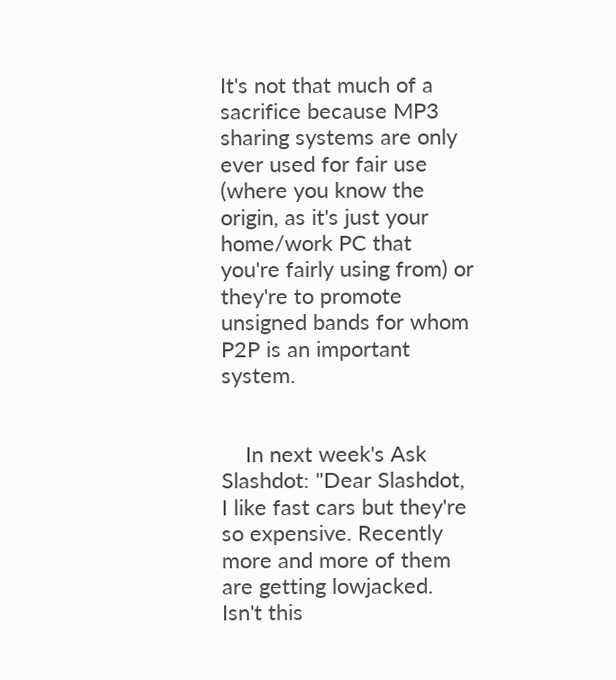It's not that much of a sacrifice because MP3 sharing systems are only ever used for fair use (where you know the origin, as it's just your home/work PC that you're fairly using from) or they're to promote unsigned bands for whom P2P is an important system.


    In next week's Ask Slashdot: "Dear Slashdot, I like fast cars but they're so expensive. Recently more and more of them are getting lowjacked. Isn't this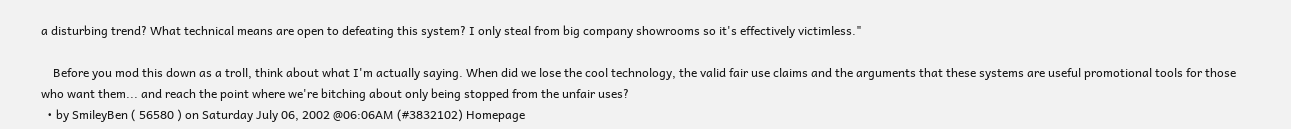a disturbing trend? What technical means are open to defeating this system? I only steal from big company showrooms so it's effectively victimless."

    Before you mod this down as a troll, think about what I'm actually saying. When did we lose the cool technology, the valid fair use claims and the arguments that these systems are useful promotional tools for those who want them... and reach the point where we're bitching about only being stopped from the unfair uses?
  • by SmileyBen ( 56580 ) on Saturday July 06, 2002 @06:06AM (#3832102) Homepage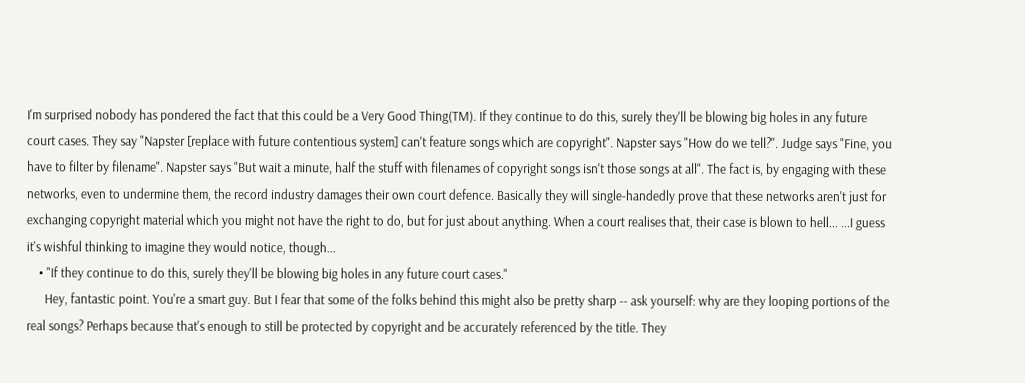I'm surprised nobody has pondered the fact that this could be a Very Good Thing(TM). If they continue to do this, surely they'll be blowing big holes in any future court cases. They say "Napster [replace with future contentious system] can't feature songs which are copyright". Napster says "How do we tell?". Judge says "Fine, you have to filter by filename". Napster says "But wait a minute, half the stuff with filenames of copyright songs isn't those songs at all". The fact is, by engaging with these networks, even to undermine them, the record industry damages their own court defence. Basically they will single-handedly prove that these networks aren't just for exchanging copyright material which you might not have the right to do, but for just about anything. When a court realises that, their case is blown to hell... ...I guess it's wishful thinking to imagine they would notice, though...
    • "If they continue to do this, surely they'll be blowing big holes in any future court cases."
      Hey, fantastic point. You're a smart guy. But I fear that some of the folks behind this might also be pretty sharp -- ask yourself: why are they looping portions of the real songs? Perhaps because that's enough to still be protected by copyright and be accurately referenced by the title. They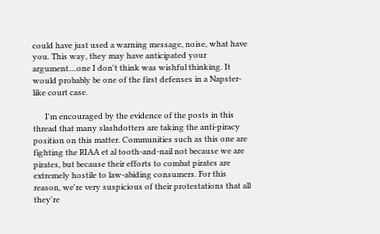could have just used a warning message, noise, what have you. This way, they may have anticipated your argument....one I don't think was wishful thinking. It would probably be one of the first defenses in a Napster-like court case.

      I'm encouraged by the evidence of the posts in this thread that many slashdotters are taking the anti-piracy position on this matter. Communities such as this one are fighting the RIAA et al tooth-and-nail not because we are pirates, but because their efforts to combat pirates are extremely hostile to law-abiding consumers. For this reason, we're very suspicious of their protestations that all they're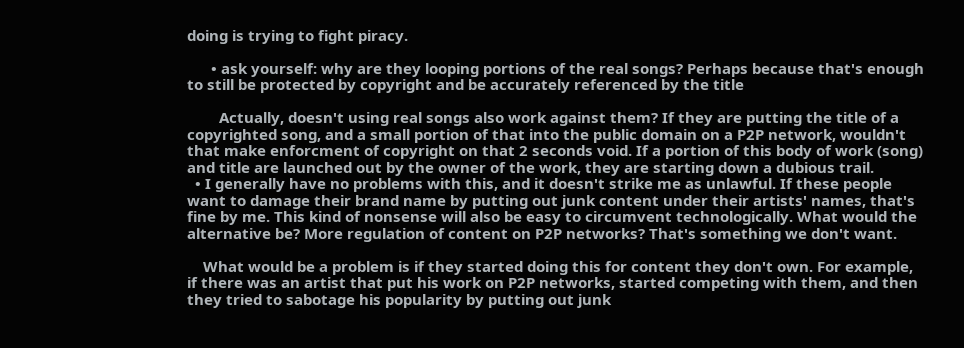doing is trying to fight piracy.

      • ask yourself: why are they looping portions of the real songs? Perhaps because that's enough to still be protected by copyright and be accurately referenced by the title

        Actually, doesn't using real songs also work against them? If they are putting the title of a copyrighted song, and a small portion of that into the public domain on a P2P network, wouldn't that make enforcment of copyright on that 2 seconds void. If a portion of this body of work (song) and title are launched out by the owner of the work, they are starting down a dubious trail.
  • I generally have no problems with this, and it doesn't strike me as unlawful. If these people want to damage their brand name by putting out junk content under their artists' names, that's fine by me. This kind of nonsense will also be easy to circumvent technologically. What would the alternative be? More regulation of content on P2P networks? That's something we don't want.

    What would be a problem is if they started doing this for content they don't own. For example, if there was an artist that put his work on P2P networks, started competing with them, and then they tried to sabotage his popularity by putting out junk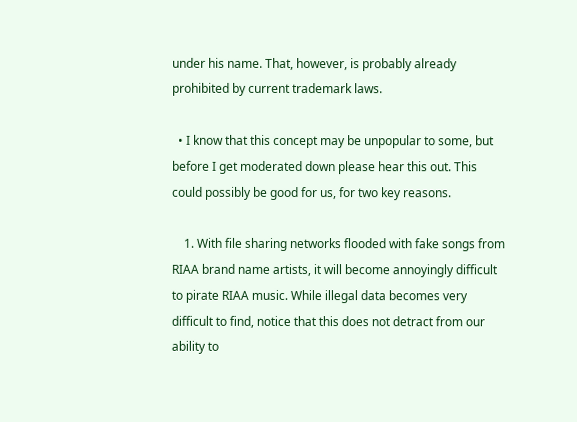under his name. That, however, is probably already prohibited by current trademark laws.

  • I know that this concept may be unpopular to some, but before I get moderated down please hear this out. This could possibly be good for us, for two key reasons.

    1. With file sharing networks flooded with fake songs from RIAA brand name artists, it will become annoyingly difficult to pirate RIAA music. While illegal data becomes very difficult to find, notice that this does not detract from our ability to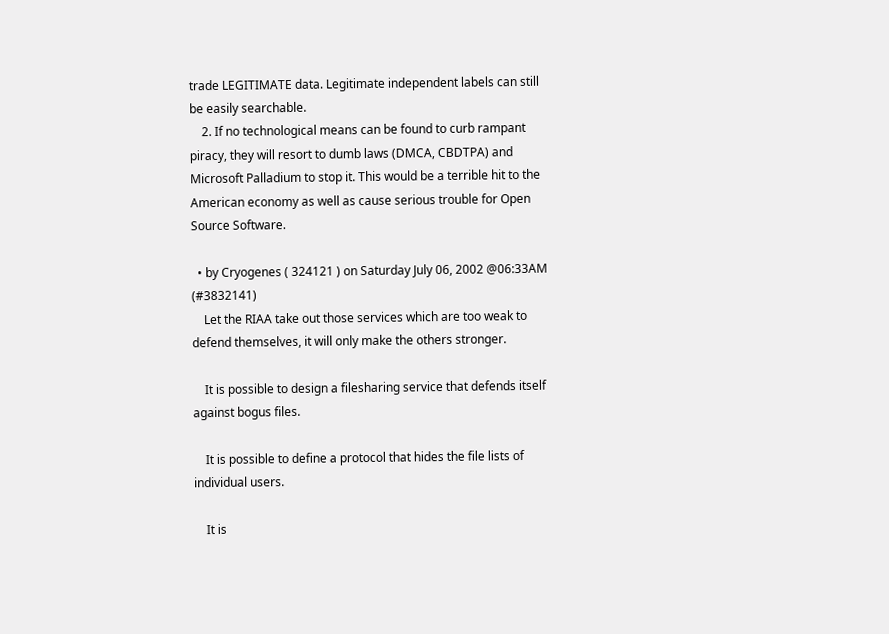trade LEGITIMATE data. Legitimate independent labels can still be easily searchable.
    2. If no technological means can be found to curb rampant piracy, they will resort to dumb laws (DMCA, CBDTPA) and Microsoft Palladium to stop it. This would be a terrible hit to the American economy as well as cause serious trouble for Open Source Software.

  • by Cryogenes ( 324121 ) on Saturday July 06, 2002 @06:33AM (#3832141)
    Let the RIAA take out those services which are too weak to defend themselves, it will only make the others stronger.

    It is possible to design a filesharing service that defends itself against bogus files.

    It is possible to define a protocol that hides the file lists of individual users.

    It is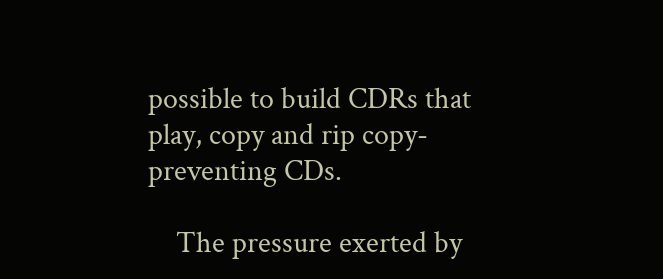possible to build CDRs that play, copy and rip copy-preventing CDs.

    The pressure exerted by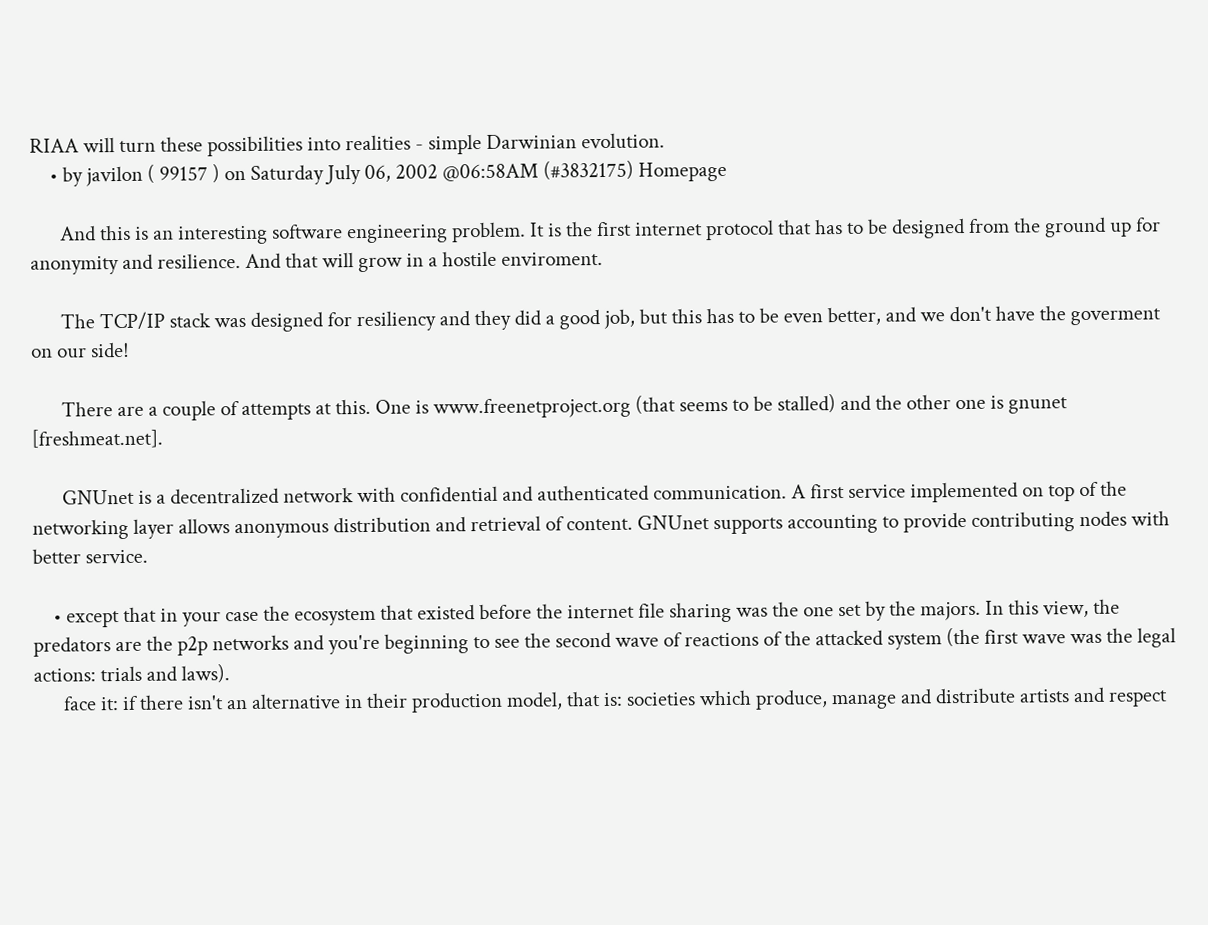RIAA will turn these possibilities into realities - simple Darwinian evolution.
    • by javilon ( 99157 ) on Saturday July 06, 2002 @06:58AM (#3832175) Homepage

      And this is an interesting software engineering problem. It is the first internet protocol that has to be designed from the ground up for anonymity and resilience. And that will grow in a hostile enviroment.

      The TCP/IP stack was designed for resiliency and they did a good job, but this has to be even better, and we don't have the goverment on our side!

      There are a couple of attempts at this. One is www.freenetproject.org (that seems to be stalled) and the other one is gnunet [freshmeat.net].

      GNUnet is a decentralized network with confidential and authenticated communication. A first service implemented on top of the networking layer allows anonymous distribution and retrieval of content. GNUnet supports accounting to provide contributing nodes with better service.

    • except that in your case the ecosystem that existed before the internet file sharing was the one set by the majors. In this view, the predators are the p2p networks and you're beginning to see the second wave of reactions of the attacked system (the first wave was the legal actions: trials and laws).
      face it: if there isn't an alternative in their production model, that is: societies which produce, manage and distribute artists and respect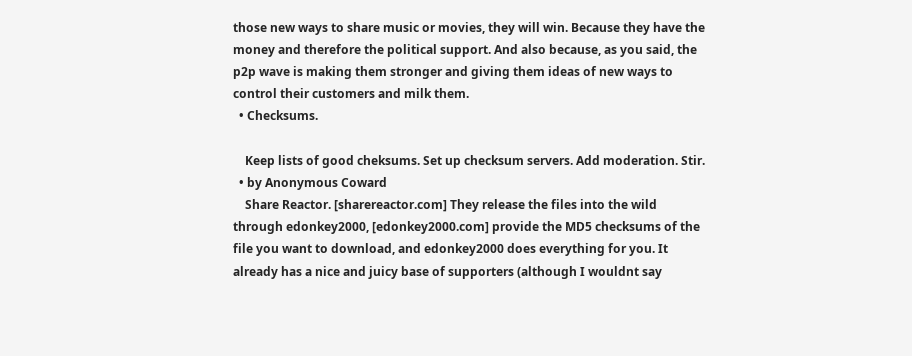those new ways to share music or movies, they will win. Because they have the money and therefore the political support. And also because, as you said, the p2p wave is making them stronger and giving them ideas of new ways to control their customers and milk them.
  • Checksums.

    Keep lists of good cheksums. Set up checksum servers. Add moderation. Stir.
  • by Anonymous Coward
    Share Reactor. [sharereactor.com] They release the files into the wild through edonkey2000, [edonkey2000.com] provide the MD5 checksums of the file you want to download, and edonkey2000 does everything for you. It already has a nice and juicy base of supporters (although I wouldnt say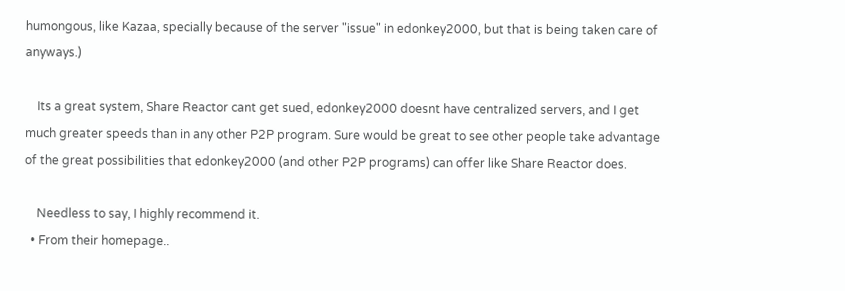humongous, like Kazaa, specially because of the server "issue" in edonkey2000, but that is being taken care of anyways.)

    Its a great system, Share Reactor cant get sued, edonkey2000 doesnt have centralized servers, and I get much greater speeds than in any other P2P program. Sure would be great to see other people take advantage of the great possibilities that edonkey2000 (and other P2P programs) can offer like Share Reactor does.

    Needless to say, I highly recommend it.
  • From their homepage..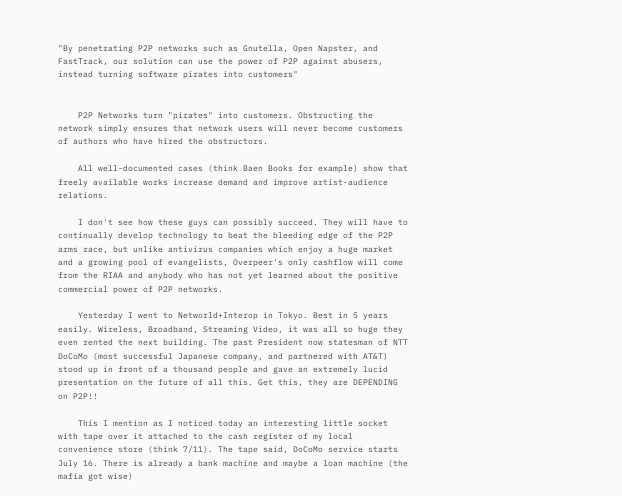"By penetrating P2P networks such as Gnutella, Open Napster, and FastTrack, our solution can use the power of P2P against abusers, instead turning software pirates into customers"


    P2P Networks turn "pirates" into customers. Obstructing the network simply ensures that network users will never become customers of authors who have hired the obstructors.

    All well-documented cases (think Baen Books for example) show that freely available works increase demand and improve artist-audience relations.

    I don't see how these guys can possibly succeed. They will have to continually develop technology to beat the bleeding edge of the P2P arms race, but unlike antivirus companies which enjoy a huge market and a growing pool of evangelists, Overpeer's only cashflow will come from the RIAA and anybody who has not yet learned about the positive commercial power of P2P networks.

    Yesterday I went to Networld+Interop in Tokyo. Best in 5 years easily. Wireless, Broadband, Streaming Video, it was all so huge they even rented the next building. The past President now statesman of NTT DoCoMo (most successful Japanese company, and partnered with AT&T) stood up in front of a thousand people and gave an extremely lucid presentation on the future of all this. Get this, they are DEPENDING on P2P!!

    This I mention as I noticed today an interesting little socket with tape over it attached to the cash register of my local convenience store (think 7/11). The tape said, DoCoMo service starts July 16. There is already a bank machine and maybe a loan machine (the mafia got wise)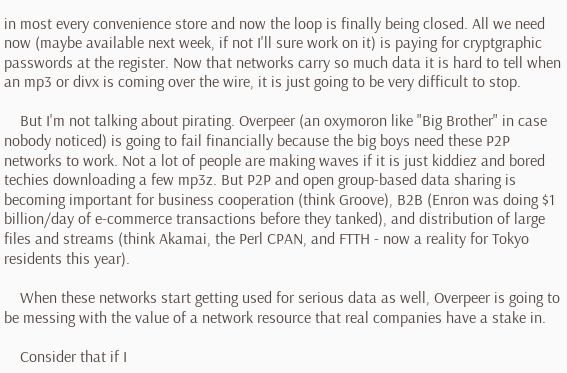in most every convenience store and now the loop is finally being closed. All we need now (maybe available next week, if not I'll sure work on it) is paying for cryptgraphic passwords at the register. Now that networks carry so much data it is hard to tell when an mp3 or divx is coming over the wire, it is just going to be very difficult to stop.

    But I'm not talking about pirating. Overpeer (an oxymoron like "Big Brother" in case nobody noticed) is going to fail financially because the big boys need these P2P networks to work. Not a lot of people are making waves if it is just kiddiez and bored techies downloading a few mp3z. But P2P and open group-based data sharing is becoming important for business cooperation (think Groove), B2B (Enron was doing $1 billion/day of e-commerce transactions before they tanked), and distribution of large files and streams (think Akamai, the Perl CPAN, and FTTH - now a reality for Tokyo residents this year).

    When these networks start getting used for serious data as well, Overpeer is going to be messing with the value of a network resource that real companies have a stake in.

    Consider that if I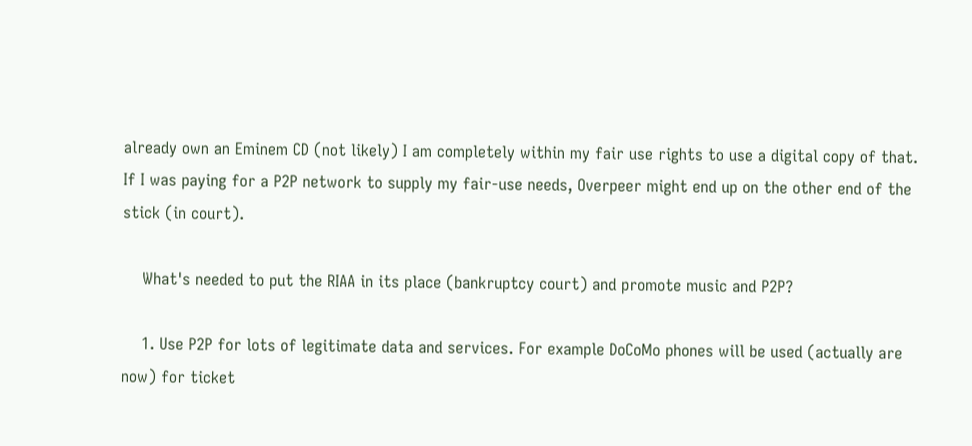already own an Eminem CD (not likely) I am completely within my fair use rights to use a digital copy of that. If I was paying for a P2P network to supply my fair-use needs, Overpeer might end up on the other end of the stick (in court).

    What's needed to put the RIAA in its place (bankruptcy court) and promote music and P2P?

    1. Use P2P for lots of legitimate data and services. For example DoCoMo phones will be used (actually are now) for ticket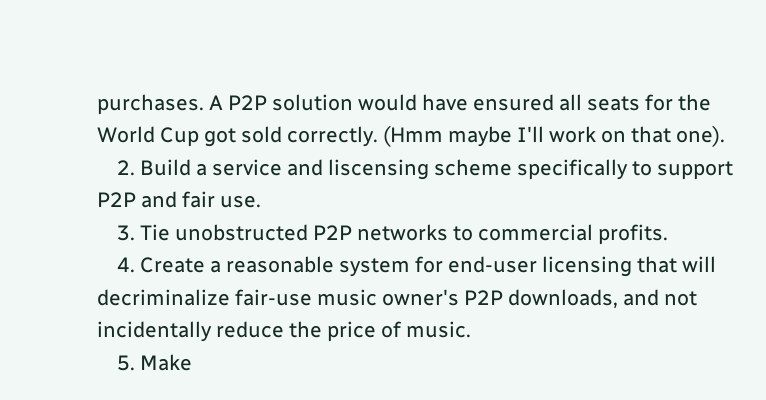purchases. A P2P solution would have ensured all seats for the World Cup got sold correctly. (Hmm maybe I'll work on that one).
    2. Build a service and liscensing scheme specifically to support P2P and fair use.
    3. Tie unobstructed P2P networks to commercial profits.
    4. Create a reasonable system for end-user licensing that will decriminalize fair-use music owner's P2P downloads, and not incidentally reduce the price of music.
    5. Make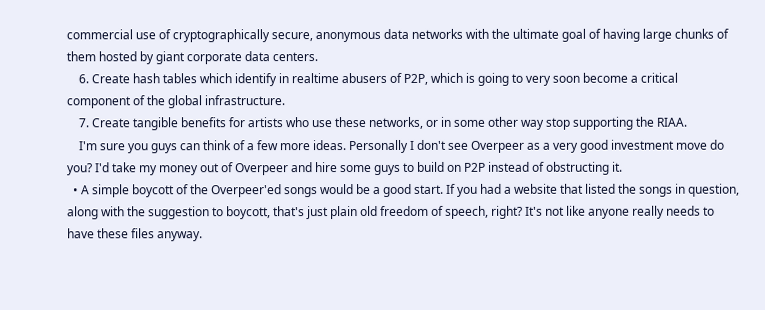commercial use of cryptographically secure, anonymous data networks with the ultimate goal of having large chunks of them hosted by giant corporate data centers.
    6. Create hash tables which identify in realtime abusers of P2P, which is going to very soon become a critical component of the global infrastructure.
    7. Create tangible benefits for artists who use these networks, or in some other way stop supporting the RIAA.
    I'm sure you guys can think of a few more ideas. Personally I don't see Overpeer as a very good investment move do you? I'd take my money out of Overpeer and hire some guys to build on P2P instead of obstructing it.
  • A simple boycott of the Overpeer'ed songs would be a good start. If you had a website that listed the songs in question, along with the suggestion to boycott, that's just plain old freedom of speech, right? It's not like anyone really needs to have these files anyway.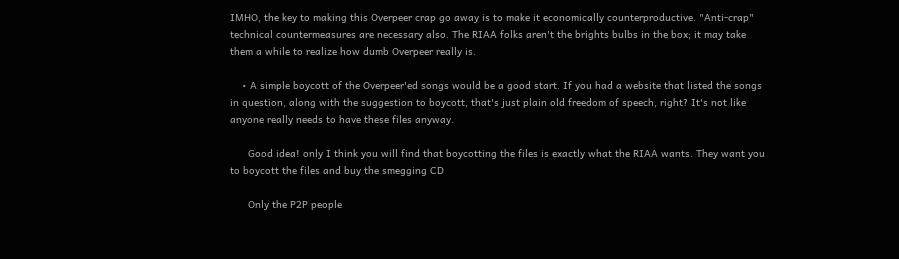IMHO, the key to making this Overpeer crap go away is to make it economically counterproductive. "Anti-crap" technical countermeasures are necessary also. The RIAA folks aren't the brights bulbs in the box; it may take them a while to realize how dumb Overpeer really is.

    • A simple boycott of the Overpeer'ed songs would be a good start. If you had a website that listed the songs in question, along with the suggestion to boycott, that's just plain old freedom of speech, right? It's not like anyone really needs to have these files anyway.

      Good idea! only I think you will find that boycotting the files is exactly what the RIAA wants. They want you to boycott the files and buy the smegging CD

      Only the P2P people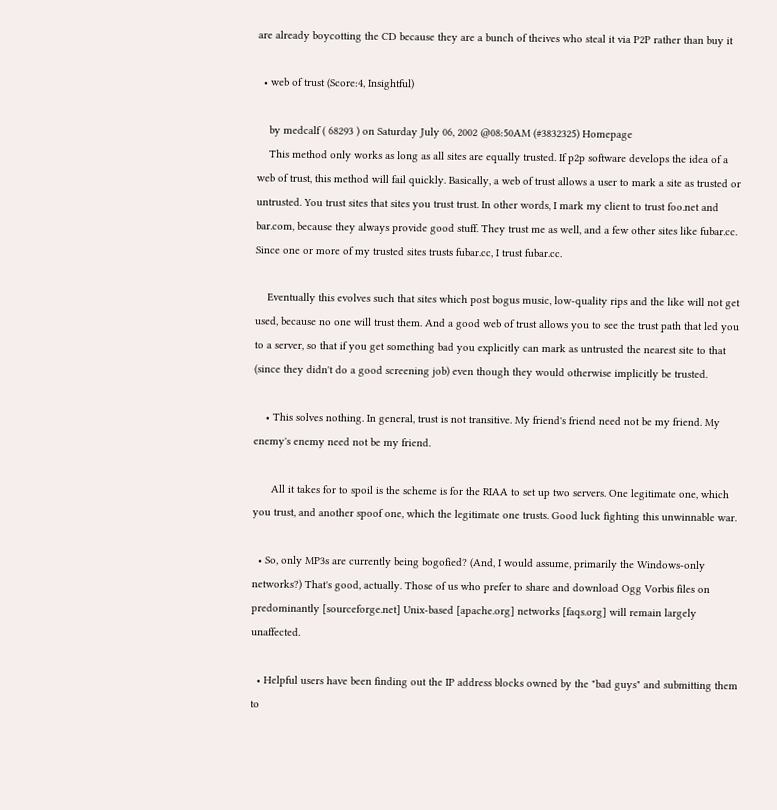are already boycotting the CD because they are a bunch of theives who steal it via P2P rather than buy it

  • web of trust (Score:4, Insightful)

    by medcalf ( 68293 ) on Saturday July 06, 2002 @08:50AM (#3832325) Homepage
    This method only works as long as all sites are equally trusted. If p2p software develops the idea of a web of trust, this method will fail quickly. Basically, a web of trust allows a user to mark a site as trusted or untrusted. You trust sites that sites you trust trust. In other words, I mark my client to trust foo.net and bar.com, because they always provide good stuff. They trust me as well, and a few other sites like fubar.cc. Since one or more of my trusted sites trusts fubar.cc, I trust fubar.cc.

    Eventually this evolves such that sites which post bogus music, low-quality rips and the like will not get used, because no one will trust them. And a good web of trust allows you to see the trust path that led you to a server, so that if you get something bad you explicitly can mark as untrusted the nearest site to that (since they didn't do a good screening job) even though they would otherwise implicitly be trusted.

    • This solves nothing. In general, trust is not transitive. My friend's friend need not be my friend. My enemy's enemy need not be my friend.

      All it takes for to spoil is the scheme is for the RIAA to set up two servers. One legitimate one, which you trust, and another spoof one, which the legitimate one trusts. Good luck fighting this unwinnable war.

  • So, only MP3s are currently being bogofied? (And, I would assume, primarily the Windows-only networks?) That's good, actually. Those of us who prefer to share and download Ogg Vorbis files on predominantly [sourceforge.net] Unix-based [apache.org] networks [faqs.org] will remain largely unaffected.

  • Helpful users have been finding out the IP address blocks owned by the "bad guys" and submitting them to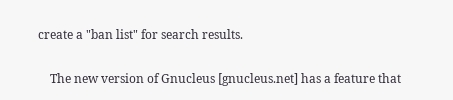create a "ban list" for search results.

    The new version of Gnucleus [gnucleus.net] has a feature that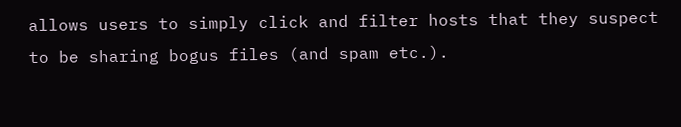allows users to simply click and filter hosts that they suspect to be sharing bogus files (and spam etc.).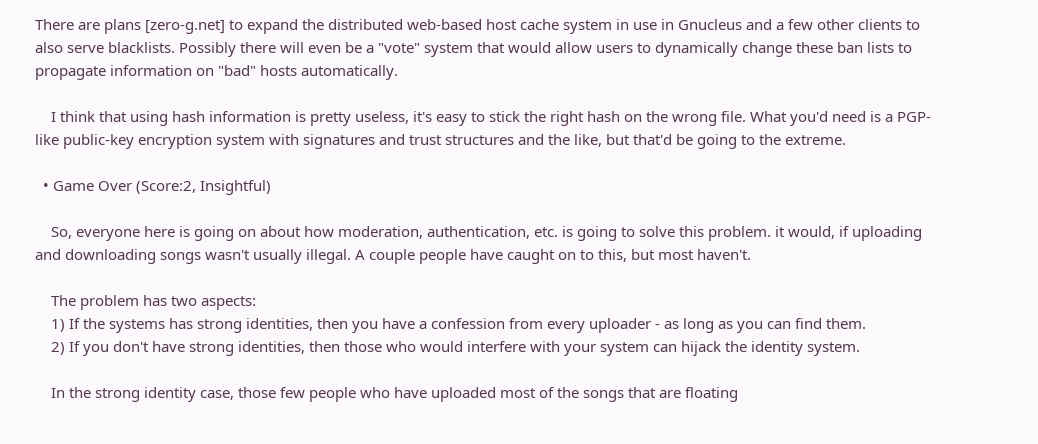There are plans [zero-g.net] to expand the distributed web-based host cache system in use in Gnucleus and a few other clients to also serve blacklists. Possibly there will even be a "vote" system that would allow users to dynamically change these ban lists to propagate information on "bad" hosts automatically.

    I think that using hash information is pretty useless, it's easy to stick the right hash on the wrong file. What you'd need is a PGP-like public-key encryption system with signatures and trust structures and the like, but that'd be going to the extreme.

  • Game Over (Score:2, Insightful)

    So, everyone here is going on about how moderation, authentication, etc. is going to solve this problem. it would, if uploading and downloading songs wasn't usually illegal. A couple people have caught on to this, but most haven't.

    The problem has two aspects:
    1) If the systems has strong identities, then you have a confession from every uploader - as long as you can find them.
    2) If you don't have strong identities, then those who would interfere with your system can hijack the identity system.

    In the strong identity case, those few people who have uploaded most of the songs that are floating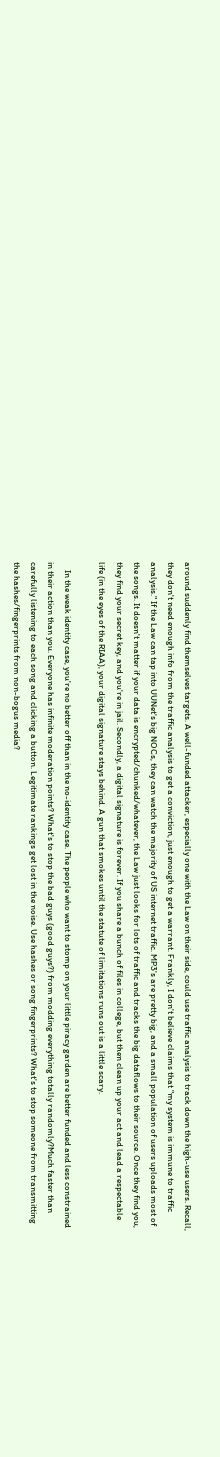around suddenly find themselves targets. A well-funded attacker, especially one with the Law on their side, could use traffic analysis to track down the high-use users. Recall, they don't need enough info from the traffic analysis to get a conviction, just enough to get a warrant. Frankly, I don't believe claims that "my system is immune to traffic analysis." If the Law can tap into UUNet's big NOCs, they can watch the majority of US internet traffic. MP3's are pretty big, and a small population of users uploads most of the songs. It doesn't matter if your data is encrypted/chunked/whatever, the Law just looks for lots of traffic and tracks the big dataflows to their source. Once they find you, they find your secret key, and you're in jail. Secondly, a digital signature is forever. If you share a bunch of files in college, but then clean up your act and lead a respectable life (in the eyes of the RIAA), your digital signature stays behind. A gun that smokes until the statute of limitations runs out is a little scary.

    In the weak identity case, you're no better off than in the no-identity case. The people who want to stomp on your little piracy garden are better funded and less constrained in their action than you. Everyone has infinite moderation points? What's to stop the bad guys (good guys?) from modding everything totally randomly?Much faster than carefully listening to each song and clicking a button. Legitimate rankings get lost in the noise. Use hashes or song fingerprints? What's to stop someone from transmitting the hashes/fingerprints from non-bogus media?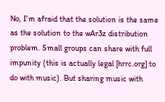No, I'm afraid that the solution is the same as the solution to the wAr3z distribution problem. Small groups can share with full impunity (this is actually legal [hrrc.org] to do with music). But sharing music with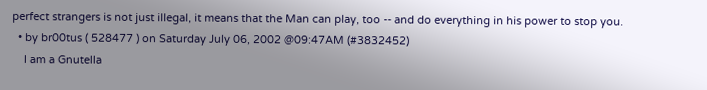perfect strangers is not just illegal, it means that the Man can play, too -- and do everything in his power to stop you.
  • by br00tus ( 528477 ) on Saturday July 06, 2002 @09:47AM (#3832452)
    I am a Gnutella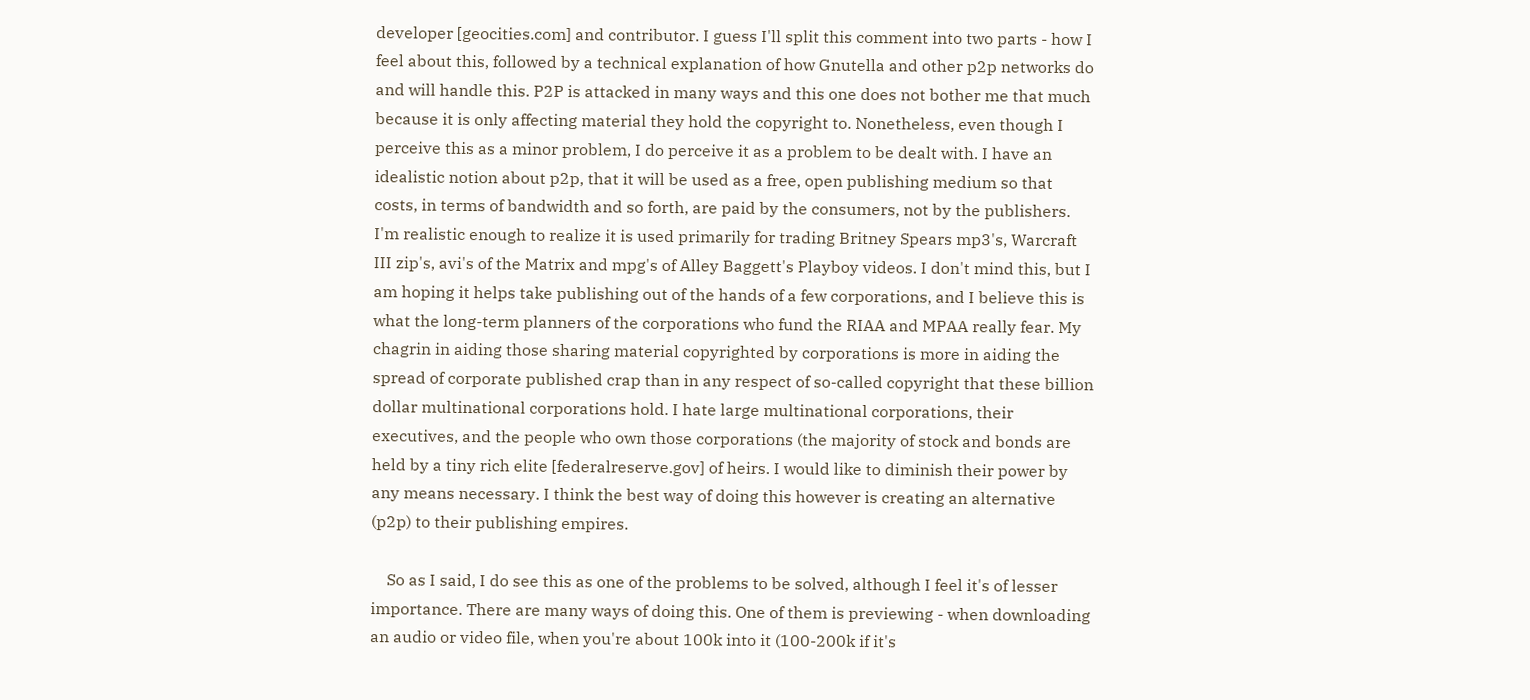developer [geocities.com] and contributor. I guess I'll split this comment into two parts - how I feel about this, followed by a technical explanation of how Gnutella and other p2p networks do and will handle this. P2P is attacked in many ways and this one does not bother me that much because it is only affecting material they hold the copyright to. Nonetheless, even though I perceive this as a minor problem, I do perceive it as a problem to be dealt with. I have an idealistic notion about p2p, that it will be used as a free, open publishing medium so that costs, in terms of bandwidth and so forth, are paid by the consumers, not by the publishers. I'm realistic enough to realize it is used primarily for trading Britney Spears mp3's, Warcraft III zip's, avi's of the Matrix and mpg's of Alley Baggett's Playboy videos. I don't mind this, but I am hoping it helps take publishing out of the hands of a few corporations, and I believe this is what the long-term planners of the corporations who fund the RIAA and MPAA really fear. My chagrin in aiding those sharing material copyrighted by corporations is more in aiding the spread of corporate published crap than in any respect of so-called copyright that these billion dollar multinational corporations hold. I hate large multinational corporations, their executives, and the people who own those corporations (the majority of stock and bonds are held by a tiny rich elite [federalreserve.gov] of heirs. I would like to diminish their power by any means necessary. I think the best way of doing this however is creating an alternative (p2p) to their publishing empires.

    So as I said, I do see this as one of the problems to be solved, although I feel it's of lesser importance. There are many ways of doing this. One of them is previewing - when downloading an audio or video file, when you're about 100k into it (100-200k if it's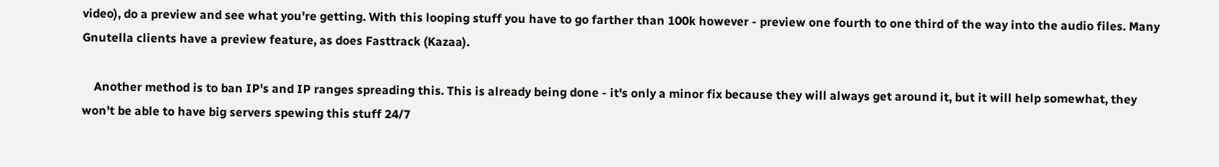video), do a preview and see what you're getting. With this looping stuff you have to go farther than 100k however - preview one fourth to one third of the way into the audio files. Many Gnutella clients have a preview feature, as does Fasttrack (Kazaa).

    Another method is to ban IP's and IP ranges spreading this. This is already being done - it's only a minor fix because they will always get around it, but it will help somewhat, they won't be able to have big servers spewing this stuff 24/7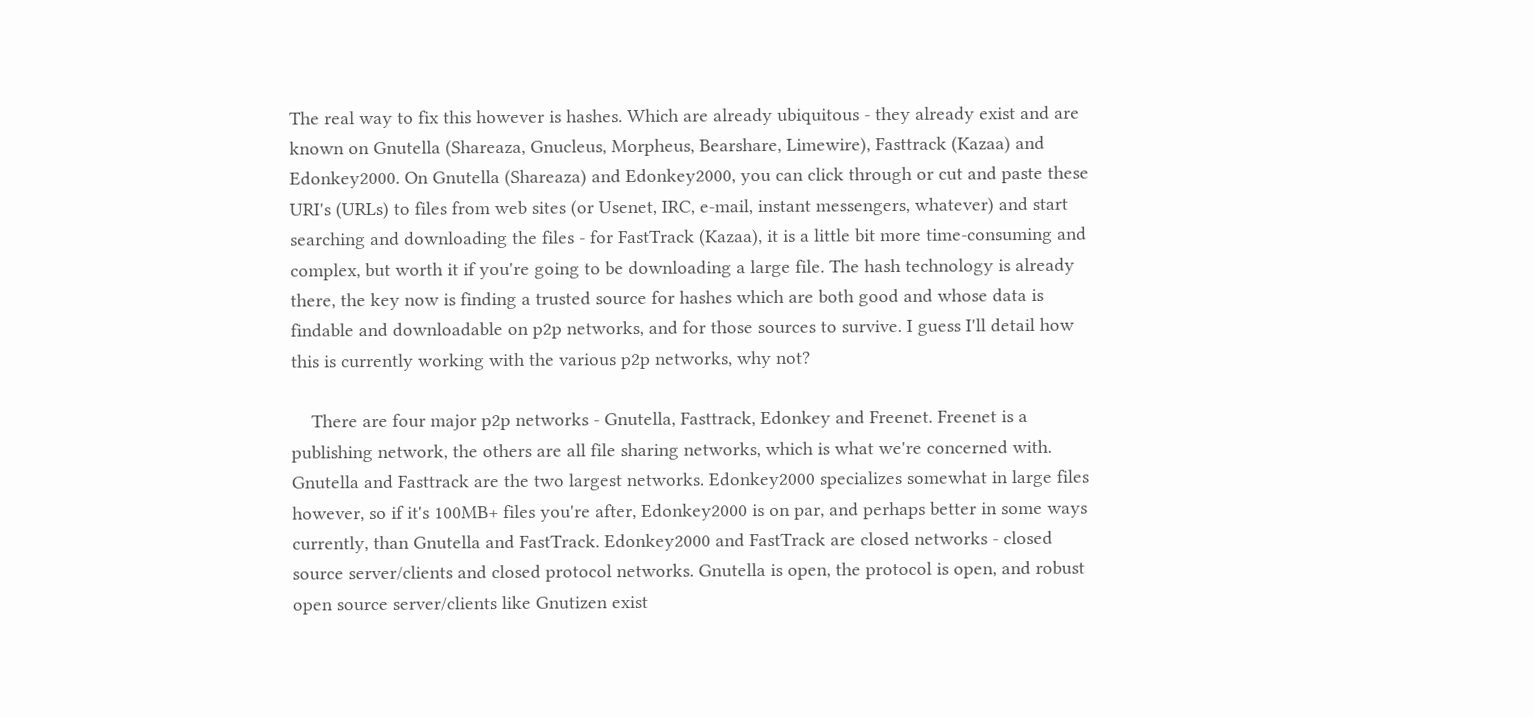The real way to fix this however is hashes. Which are already ubiquitous - they already exist and are known on Gnutella (Shareaza, Gnucleus, Morpheus, Bearshare, Limewire), Fasttrack (Kazaa) and Edonkey2000. On Gnutella (Shareaza) and Edonkey2000, you can click through or cut and paste these URI's (URLs) to files from web sites (or Usenet, IRC, e-mail, instant messengers, whatever) and start searching and downloading the files - for FastTrack (Kazaa), it is a little bit more time-consuming and complex, but worth it if you're going to be downloading a large file. The hash technology is already there, the key now is finding a trusted source for hashes which are both good and whose data is findable and downloadable on p2p networks, and for those sources to survive. I guess I'll detail how this is currently working with the various p2p networks, why not?

    There are four major p2p networks - Gnutella, Fasttrack, Edonkey and Freenet. Freenet is a publishing network, the others are all file sharing networks, which is what we're concerned with. Gnutella and Fasttrack are the two largest networks. Edonkey2000 specializes somewhat in large files however, so if it's 100MB+ files you're after, Edonkey2000 is on par, and perhaps better in some ways currently, than Gnutella and FastTrack. Edonkey2000 and FastTrack are closed networks - closed source server/clients and closed protocol networks. Gnutella is open, the protocol is open, and robust open source server/clients like Gnutizen exist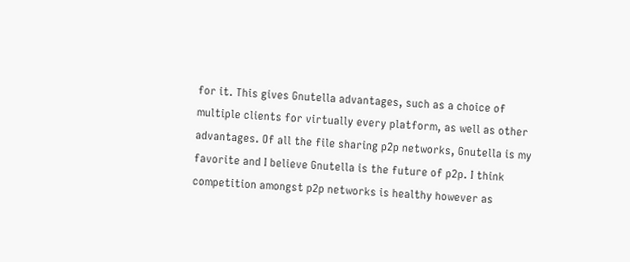for it. This gives Gnutella advantages, such as a choice of multiple clients for virtually every platform, as well as other advantages. Of all the file sharing p2p networks, Gnutella is my favorite and I believe Gnutella is the future of p2p. I think competition amongst p2p networks is healthy however as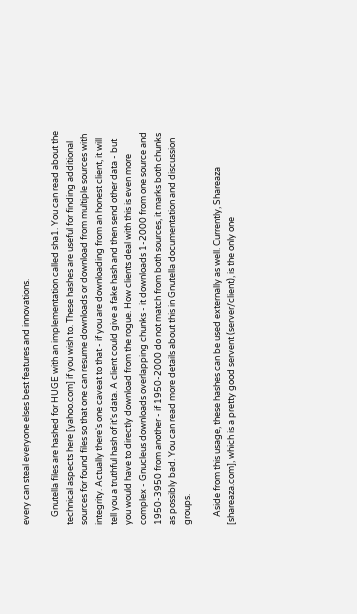every can steal everyone elses best features and innovations.

    Gnutella files are hashed for HUGE with an implementation called sha1. You can read about the technical aspects here [yahoo.com] if you wish to. These hashes are useful for finding additional sources for found files so that one can resume downloads or download from multiple sources with integrity. Actually there's one caveat to that - if you are downloading from an honest client, it will tell you a truthful hash of it's data. A client could give a fake hash and then send other data - but you would have to directly download from the rogue. How clients deal with this is even more complex - Gnucleus downloads overlapping chunks - it downloads 1-2000 from one source and 1950-3950 from another - if 1950-2000 do not match from both sources, it marks both chunks as possibly bad. You can read more details about this in Gnutella documentation and discussion groups.

    Aside from this usage, these hashes can be used externally as well. Currently, Shareaza [shareaza.com], which is a pretty good servent (server/client), is the only one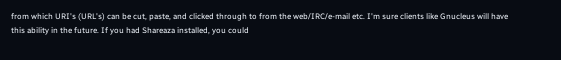from which URI's (URL's) can be cut, paste, and clicked through to from the web/IRC/e-mail etc. I'm sure clients like Gnucleus will have this ability in the future. If you had Shareaza installed, you could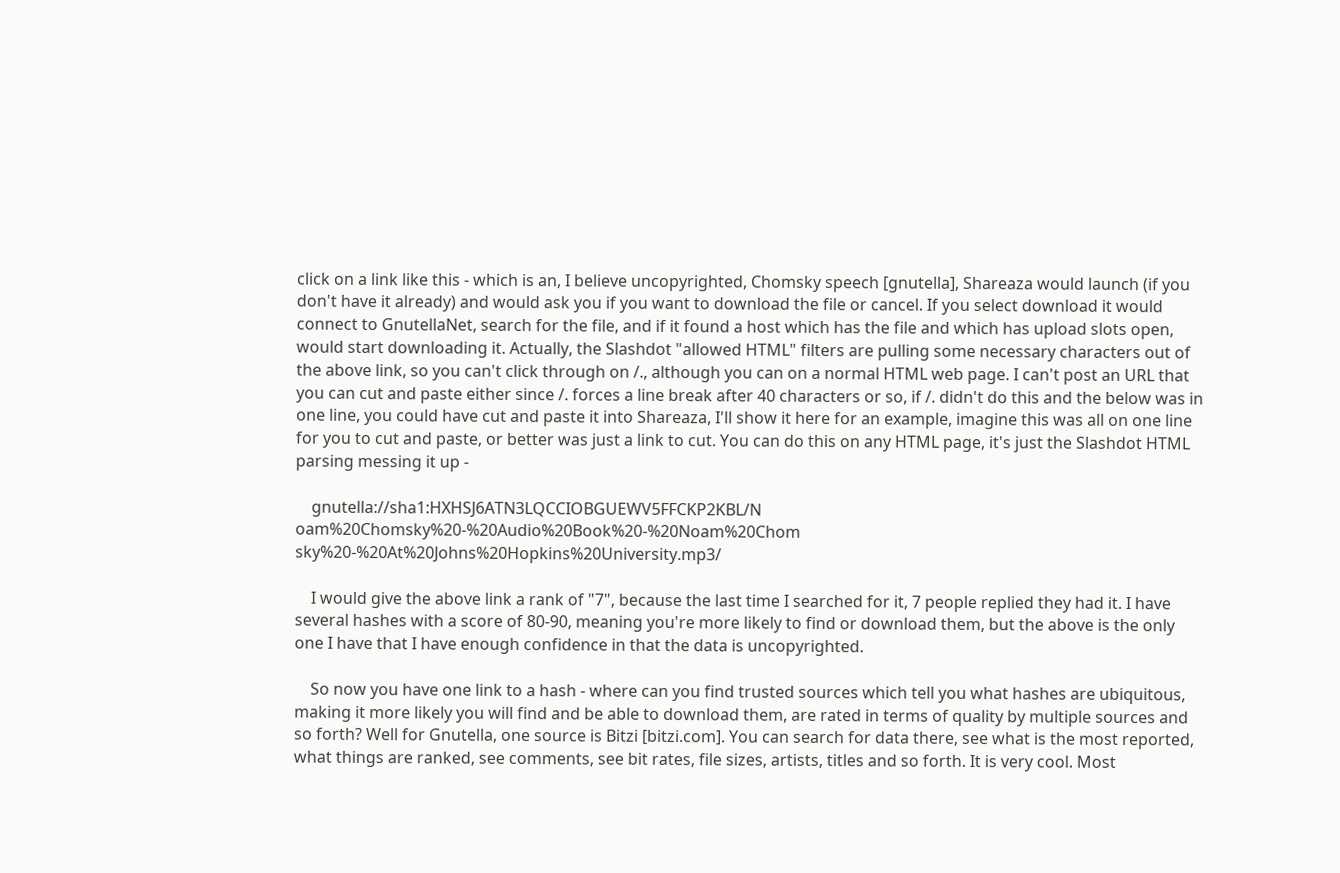click on a link like this - which is an, I believe uncopyrighted, Chomsky speech [gnutella], Shareaza would launch (if you don't have it already) and would ask you if you want to download the file or cancel. If you select download it would connect to GnutellaNet, search for the file, and if it found a host which has the file and which has upload slots open, would start downloading it. Actually, the Slashdot "allowed HTML" filters are pulling some necessary characters out of the above link, so you can't click through on /., although you can on a normal HTML web page. I can't post an URL that you can cut and paste either since /. forces a line break after 40 characters or so, if /. didn't do this and the below was in one line, you could have cut and paste it into Shareaza, I'll show it here for an example, imagine this was all on one line for you to cut and paste, or better was just a link to cut. You can do this on any HTML page, it's just the Slashdot HTML parsing messing it up -

    gnutella://sha1:HXHSJ6ATN3LQCCIOBGUEWV5FFCKP2KBL/N oam%20Chomsky%20-%20Audio%20Book%20-%20Noam%20Chom sky%20-%20At%20Johns%20Hopkins%20University.mp3/

    I would give the above link a rank of "7", because the last time I searched for it, 7 people replied they had it. I have several hashes with a score of 80-90, meaning you're more likely to find or download them, but the above is the only one I have that I have enough confidence in that the data is uncopyrighted.

    So now you have one link to a hash - where can you find trusted sources which tell you what hashes are ubiquitous, making it more likely you will find and be able to download them, are rated in terms of quality by multiple sources and so forth? Well for Gnutella, one source is Bitzi [bitzi.com]. You can search for data there, see what is the most reported, what things are ranked, see comments, see bit rates, file sizes, artists, titles and so forth. It is very cool. Most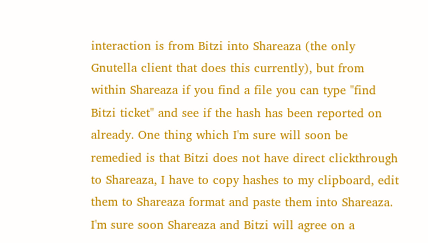interaction is from Bitzi into Shareaza (the only Gnutella client that does this currently), but from within Shareaza if you find a file you can type "find Bitzi ticket" and see if the hash has been reported on already. One thing which I'm sure will soon be remedied is that Bitzi does not have direct clickthrough to Shareaza, I have to copy hashes to my clipboard, edit them to Shareaza format and paste them into Shareaza. I'm sure soon Shareaza and Bitzi will agree on a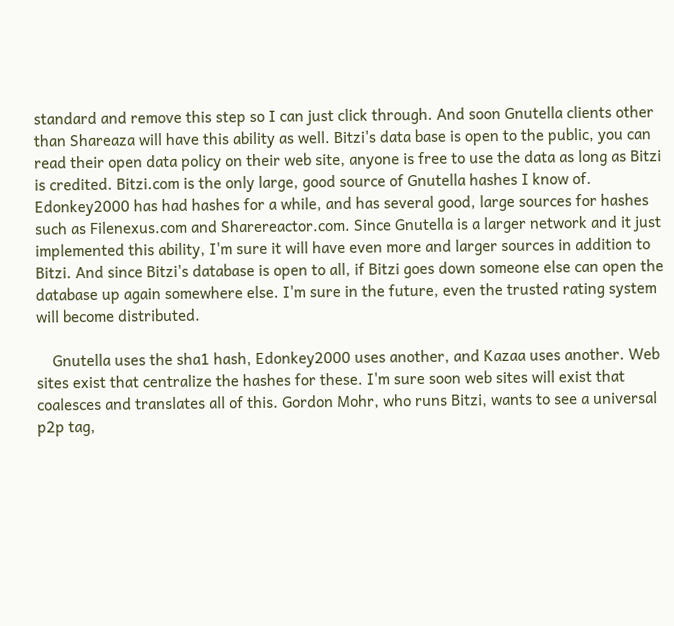standard and remove this step so I can just click through. And soon Gnutella clients other than Shareaza will have this ability as well. Bitzi's data base is open to the public, you can read their open data policy on their web site, anyone is free to use the data as long as Bitzi is credited. Bitzi.com is the only large, good source of Gnutella hashes I know of. Edonkey2000 has had hashes for a while, and has several good, large sources for hashes such as Filenexus.com and Sharereactor.com. Since Gnutella is a larger network and it just implemented this ability, I'm sure it will have even more and larger sources in addition to Bitzi. And since Bitzi's database is open to all, if Bitzi goes down someone else can open the database up again somewhere else. I'm sure in the future, even the trusted rating system will become distributed.

    Gnutella uses the sha1 hash, Edonkey2000 uses another, and Kazaa uses another. Web sites exist that centralize the hashes for these. I'm sure soon web sites will exist that coalesces and translates all of this. Gordon Mohr, who runs Bitzi, wants to see a universal p2p tag,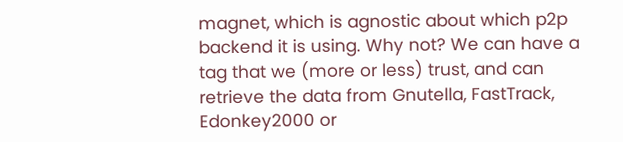magnet, which is agnostic about which p2p backend it is using. Why not? We can have a tag that we (more or less) trust, and can retrieve the data from Gnutella, FastTrack, Edonkey2000 or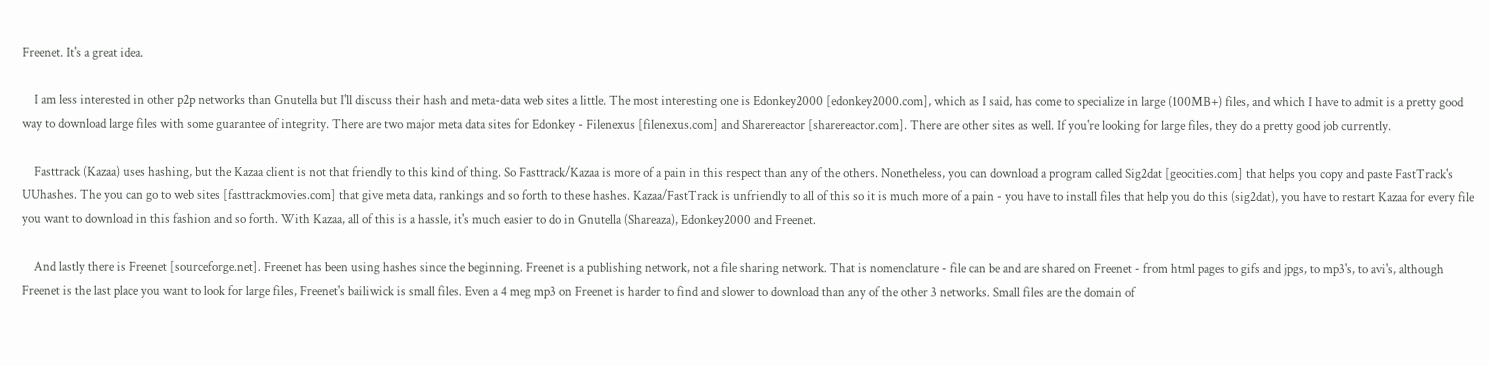Freenet. It's a great idea.

    I am less interested in other p2p networks than Gnutella but I'll discuss their hash and meta-data web sites a little. The most interesting one is Edonkey2000 [edonkey2000.com], which as I said, has come to specialize in large (100MB+) files, and which I have to admit is a pretty good way to download large files with some guarantee of integrity. There are two major meta data sites for Edonkey - Filenexus [filenexus.com] and Sharereactor [sharereactor.com]. There are other sites as well. If you're looking for large files, they do a pretty good job currently.

    Fasttrack (Kazaa) uses hashing, but the Kazaa client is not that friendly to this kind of thing. So Fasttrack/Kazaa is more of a pain in this respect than any of the others. Nonetheless, you can download a program called Sig2dat [geocities.com] that helps you copy and paste FastTrack's UUhashes. The you can go to web sites [fasttrackmovies.com] that give meta data, rankings and so forth to these hashes. Kazaa/FastTrack is unfriendly to all of this so it is much more of a pain - you have to install files that help you do this (sig2dat), you have to restart Kazaa for every file you want to download in this fashion and so forth. With Kazaa, all of this is a hassle, it's much easier to do in Gnutella (Shareaza), Edonkey2000 and Freenet.

    And lastly there is Freenet [sourceforge.net]. Freenet has been using hashes since the beginning. Freenet is a publishing network, not a file sharing network. That is nomenclature - file can be and are shared on Freenet - from html pages to gifs and jpgs, to mp3's, to avi's, although Freenet is the last place you want to look for large files, Freenet's bailiwick is small files. Even a 4 meg mp3 on Freenet is harder to find and slower to download than any of the other 3 networks. Small files are the domain of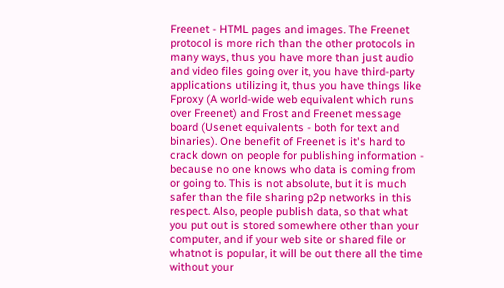Freenet - HTML pages and images. The Freenet protocol is more rich than the other protocols in many ways, thus you have more than just audio and video files going over it, you have third-party applications utilizing it, thus you have things like Fproxy (A world-wide web equivalent which runs over Freenet) and Frost and Freenet message board (Usenet equivalents - both for text and binaries). One benefit of Freenet is it's hard to crack down on people for publishing information - because no one knows who data is coming from or going to. This is not absolute, but it is much safer than the file sharing p2p networks in this respect. Also, people publish data, so that what you put out is stored somewhere other than your computer, and if your web site or shared file or whatnot is popular, it will be out there all the time without your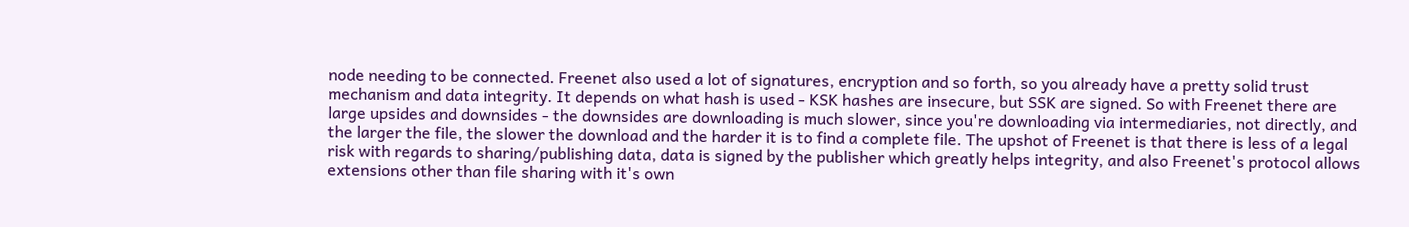node needing to be connected. Freenet also used a lot of signatures, encryption and so forth, so you already have a pretty solid trust mechanism and data integrity. It depends on what hash is used - KSK hashes are insecure, but SSK are signed. So with Freenet there are large upsides and downsides - the downsides are downloading is much slower, since you're downloading via intermediaries, not directly, and the larger the file, the slower the download and the harder it is to find a complete file. The upshot of Freenet is that there is less of a legal risk with regards to sharing/publishing data, data is signed by the publisher which greatly helps integrity, and also Freenet's protocol allows extensions other than file sharing with it's own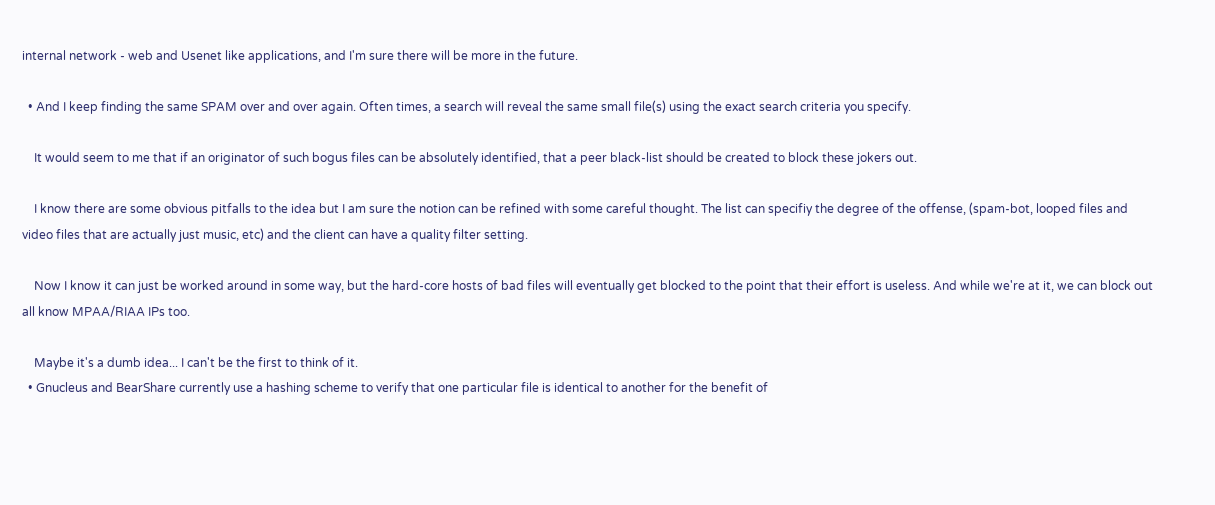internal network - web and Usenet like applications, and I'm sure there will be more in the future.

  • And I keep finding the same SPAM over and over again. Often times, a search will reveal the same small file(s) using the exact search criteria you specify.

    It would seem to me that if an originator of such bogus files can be absolutely identified, that a peer black-list should be created to block these jokers out.

    I know there are some obvious pitfalls to the idea but I am sure the notion can be refined with some careful thought. The list can specifiy the degree of the offense, (spam-bot, looped files and video files that are actually just music, etc) and the client can have a quality filter setting.

    Now I know it can just be worked around in some way, but the hard-core hosts of bad files will eventually get blocked to the point that their effort is useless. And while we're at it, we can block out all know MPAA/RIAA IPs too.

    Maybe it's a dumb idea... I can't be the first to think of it.
  • Gnucleus and BearShare currently use a hashing scheme to verify that one particular file is identical to another for the benefit of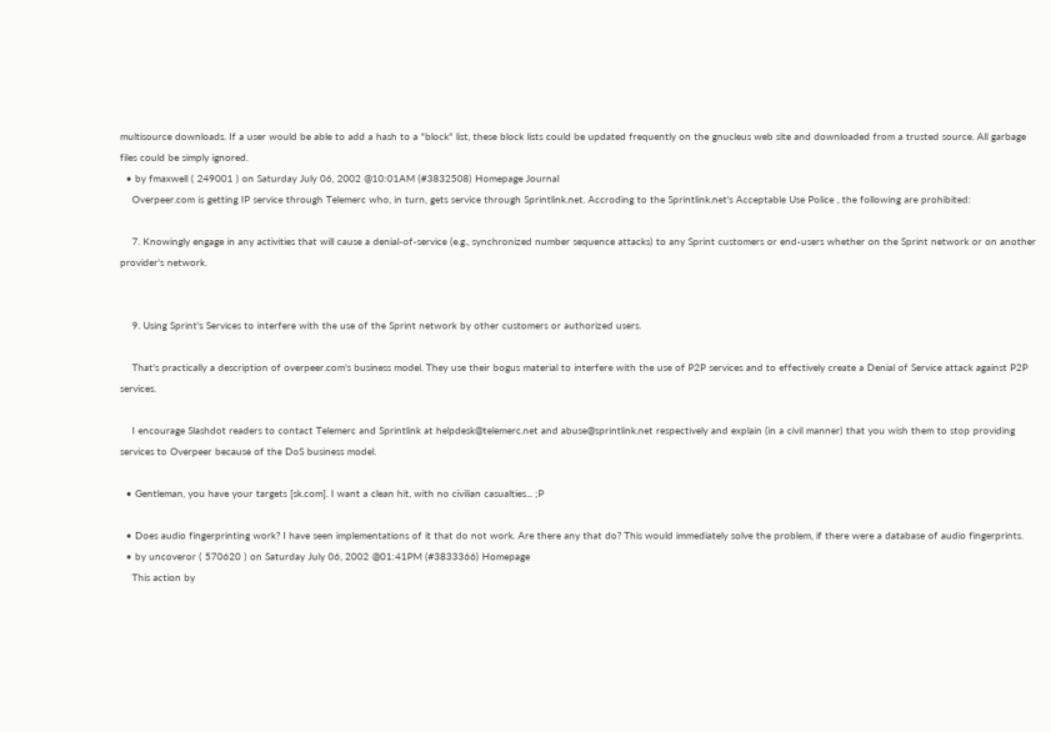multisource downloads. If a user would be able to add a hash to a "block" list, these block lists could be updated frequently on the gnucleus web site and downloaded from a trusted source. All garbage files could be simply ignored.
  • by fmaxwell ( 249001 ) on Saturday July 06, 2002 @10:01AM (#3832508) Homepage Journal
    Overpeer.com is getting IP service through Telemerc who, in turn, gets service through Sprintlink.net. Accroding to the Sprintlink.net's Acceptable Use Police , the following are prohibited:

    7. Knowingly engage in any activities that will cause a denial-of-service (e.g., synchronized number sequence attacks) to any Sprint customers or end-users whether on the Sprint network or on another provider's network.


    9. Using Sprint's Services to interfere with the use of the Sprint network by other customers or authorized users.

    That's practically a description of overpeer.com's business model. They use their bogus material to interfere with the use of P2P services and to effectively create a Denial of Service attack against P2P services.

    I encourage Slashdot readers to contact Telemerc and Sprintlink at helpdesk@telemerc.net and abuse@sprintlink.net respectively and explain (in a civil manner) that you wish them to stop providing services to Overpeer because of the DoS business model.

  • Gentleman, you have your targets [sk.com]. I want a clean hit, with no civilian casualties... ;P

  • Does audio fingerprinting work? I have seen implementations of it that do not work. Are there any that do? This would immediately solve the problem, if there were a database of audio fingerprints.
  • by uncoveror ( 570620 ) on Saturday July 06, 2002 @01:41PM (#3833366) Homepage
    This action by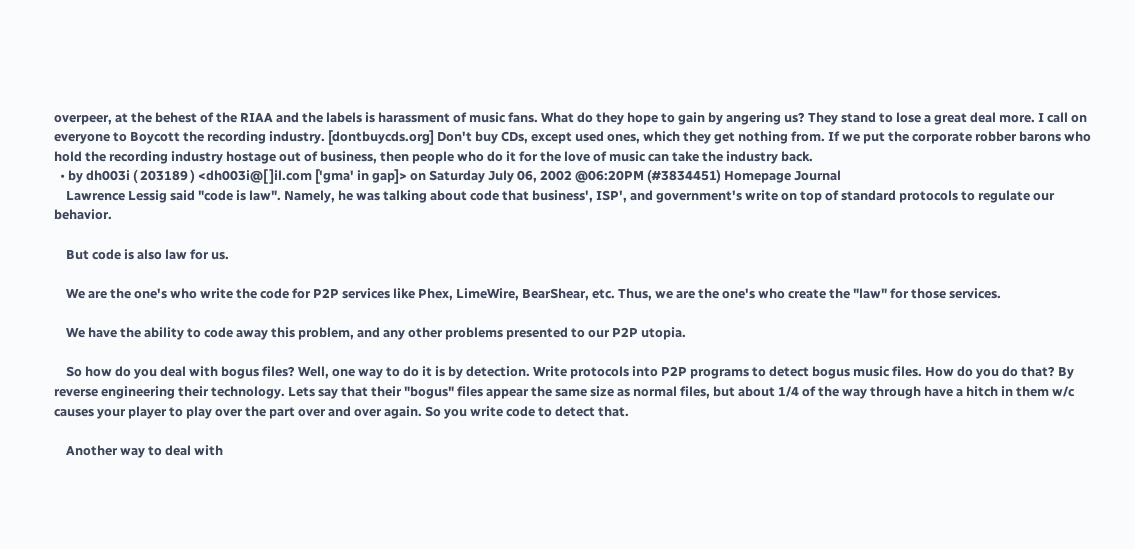overpeer, at the behest of the RIAA and the labels is harassment of music fans. What do they hope to gain by angering us? They stand to lose a great deal more. I call on everyone to Boycott the recording industry. [dontbuycds.org] Don't buy CDs, except used ones, which they get nothing from. If we put the corporate robber barons who hold the recording industry hostage out of business, then people who do it for the love of music can take the industry back.
  • by dh003i ( 203189 ) <dh003i@[ ]il.com ['gma' in gap]> on Saturday July 06, 2002 @06:20PM (#3834451) Homepage Journal
    Lawrence Lessig said "code is law". Namely, he was talking about code that business', ISP', and government's write on top of standard protocols to regulate our behavior.

    But code is also law for us.

    We are the one's who write the code for P2P services like Phex, LimeWire, BearShear, etc. Thus, we are the one's who create the "law" for those services.

    We have the ability to code away this problem, and any other problems presented to our P2P utopia.

    So how do you deal with bogus files? Well, one way to do it is by detection. Write protocols into P2P programs to detect bogus music files. How do you do that? By reverse engineering their technology. Lets say that their "bogus" files appear the same size as normal files, but about 1/4 of the way through have a hitch in them w/c causes your player to play over the part over and over again. So you write code to detect that.

    Another way to deal with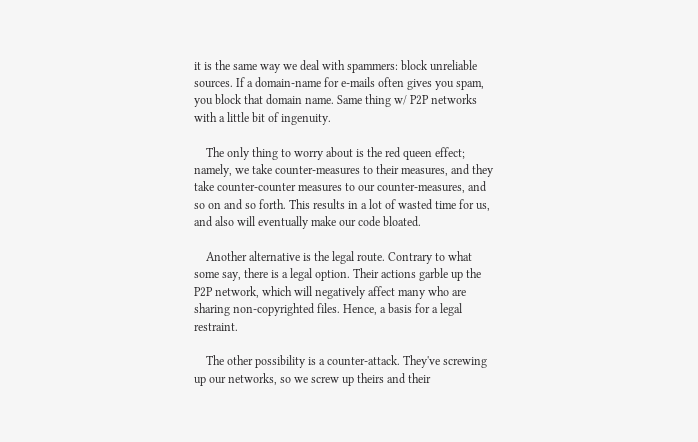it is the same way we deal with spammers: block unreliable sources. If a domain-name for e-mails often gives you spam, you block that domain name. Same thing w/ P2P networks with a little bit of ingenuity.

    The only thing to worry about is the red queen effect; namely, we take counter-measures to their measures, and they take counter-counter measures to our counter-measures, and so on and so forth. This results in a lot of wasted time for us, and also will eventually make our code bloated.

    Another alternative is the legal route. Contrary to what some say, there is a legal option. Their actions garble up the P2P network, which will negatively affect many who are sharing non-copyrighted files. Hence, a basis for a legal restraint.

    The other possibility is a counter-attack. They've screwing up our networks, so we screw up theirs and their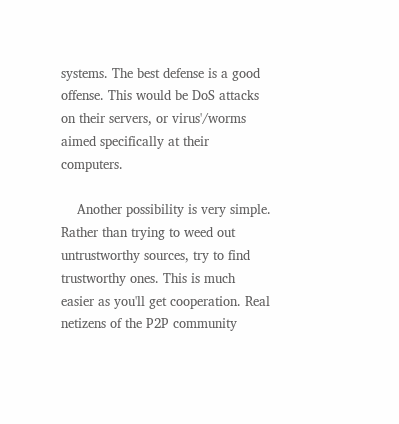systems. The best defense is a good offense. This would be DoS attacks on their servers, or virus'/worms aimed specifically at their computers.

    Another possibility is very simple. Rather than trying to weed out untrustworthy sources, try to find trustworthy ones. This is much easier as you'll get cooperation. Real netizens of the P2P community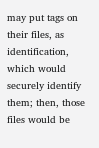may put tags on their files, as identification, which would securely identify them; then, those files would be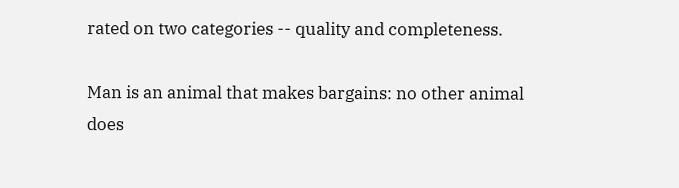rated on two categories -- quality and completeness.

Man is an animal that makes bargains: no other animal does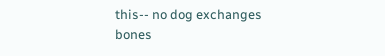this-- no dog exchanges bones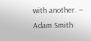with another. -- Adam Smith